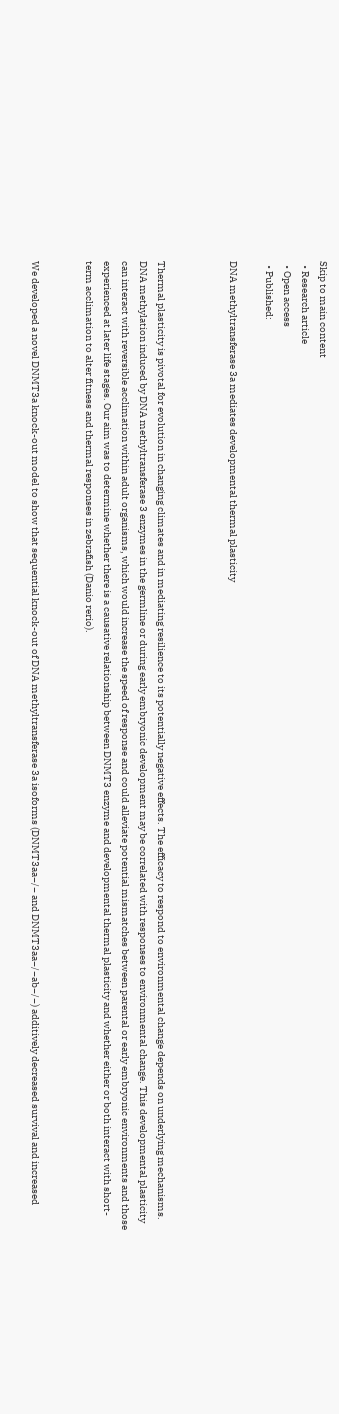Skip to main content
  • Research article
  • Open access
  • Published:

DNA methyltransferase 3a mediates developmental thermal plasticity



Thermal plasticity is pivotal for evolution in changing climates and in mediating resilience to its potentially negative effects. The efficacy to respond to environmental change depends on underlying mechanisms. DNA methylation induced by DNA methyltransferase 3 enzymes in the germline or during early embryonic development may be correlated with responses to environmental change. This developmental plasticity can interact with reversible acclimation within adult organisms, which would increase the speed of response and could alleviate potential mismatches between parental or early embryonic environments and those experienced at later life stages. Our aim was to determine whether there is a causative relationship between DNMT3 enzyme and developmental thermal plasticity and whether either or both interact with short-term acclimation to alter fitness and thermal responses in zebrafish (Danio rerio).


We developed a novel DNMT3a knock-out model to show that sequential knock-out of DNA methyltransferase 3a isoforms (DNMT3aa−/− and DNMT3aa−/−ab−/−) additively decreased survival and increased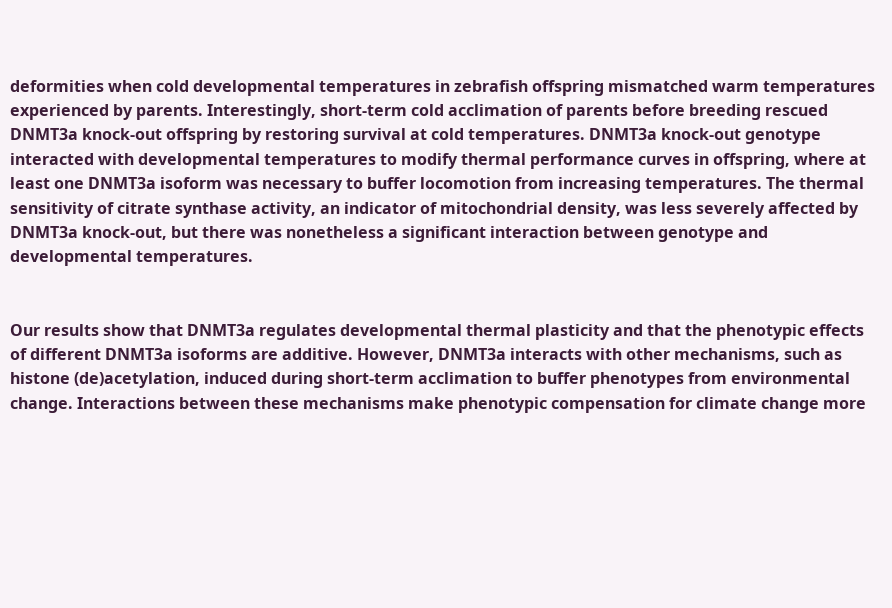deformities when cold developmental temperatures in zebrafish offspring mismatched warm temperatures experienced by parents. Interestingly, short-term cold acclimation of parents before breeding rescued DNMT3a knock-out offspring by restoring survival at cold temperatures. DNMT3a knock-out genotype interacted with developmental temperatures to modify thermal performance curves in offspring, where at least one DNMT3a isoform was necessary to buffer locomotion from increasing temperatures. The thermal sensitivity of citrate synthase activity, an indicator of mitochondrial density, was less severely affected by DNMT3a knock-out, but there was nonetheless a significant interaction between genotype and developmental temperatures.


Our results show that DNMT3a regulates developmental thermal plasticity and that the phenotypic effects of different DNMT3a isoforms are additive. However, DNMT3a interacts with other mechanisms, such as histone (de)acetylation, induced during short-term acclimation to buffer phenotypes from environmental change. Interactions between these mechanisms make phenotypic compensation for climate change more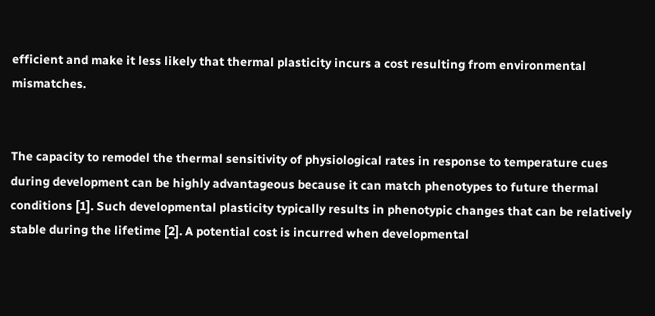efficient and make it less likely that thermal plasticity incurs a cost resulting from environmental mismatches.


The capacity to remodel the thermal sensitivity of physiological rates in response to temperature cues during development can be highly advantageous because it can match phenotypes to future thermal conditions [1]. Such developmental plasticity typically results in phenotypic changes that can be relatively stable during the lifetime [2]. A potential cost is incurred when developmental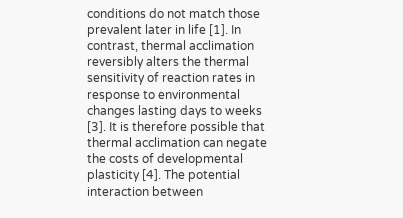conditions do not match those prevalent later in life [1]. In contrast, thermal acclimation reversibly alters the thermal sensitivity of reaction rates in response to environmental changes lasting days to weeks [3]. It is therefore possible that thermal acclimation can negate the costs of developmental plasticity [4]. The potential interaction between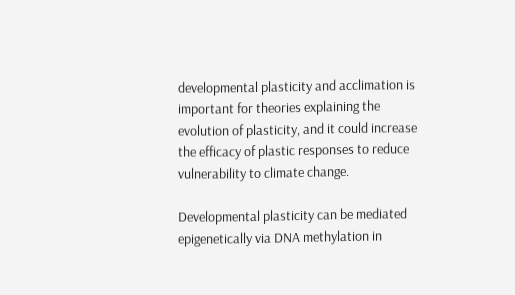developmental plasticity and acclimation is important for theories explaining the evolution of plasticity, and it could increase the efficacy of plastic responses to reduce vulnerability to climate change.

Developmental plasticity can be mediated epigenetically via DNA methylation in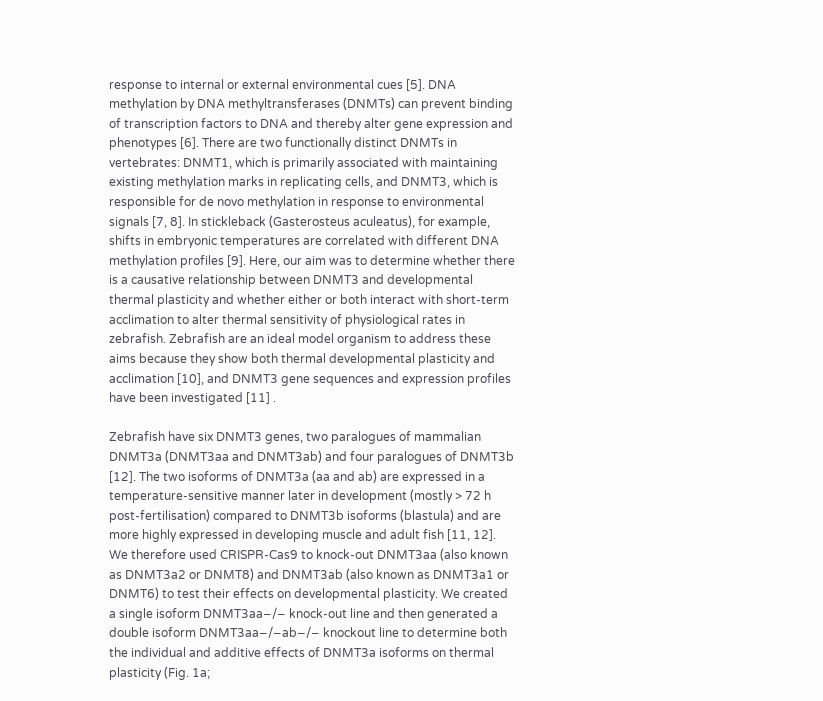response to internal or external environmental cues [5]. DNA methylation by DNA methyltransferases (DNMTs) can prevent binding of transcription factors to DNA and thereby alter gene expression and phenotypes [6]. There are two functionally distinct DNMTs in vertebrates: DNMT1, which is primarily associated with maintaining existing methylation marks in replicating cells, and DNMT3, which is responsible for de novo methylation in response to environmental signals [7, 8]. In stickleback (Gasterosteus aculeatus), for example, shifts in embryonic temperatures are correlated with different DNA methylation profiles [9]. Here, our aim was to determine whether there is a causative relationship between DNMT3 and developmental thermal plasticity and whether either or both interact with short-term acclimation to alter thermal sensitivity of physiological rates in zebrafish. Zebrafish are an ideal model organism to address these aims because they show both thermal developmental plasticity and acclimation [10], and DNMT3 gene sequences and expression profiles have been investigated [11] .

Zebrafish have six DNMT3 genes, two paralogues of mammalian DNMT3a (DNMT3aa and DNMT3ab) and four paralogues of DNMT3b [12]. The two isoforms of DNMT3a (aa and ab) are expressed in a temperature-sensitive manner later in development (mostly > 72 h post-fertilisation) compared to DNMT3b isoforms (blastula) and are more highly expressed in developing muscle and adult fish [11, 12]. We therefore used CRISPR-Cas9 to knock-out DNMT3aa (also known as DNMT3a2 or DNMT8) and DNMT3ab (also known as DNMT3a1 or DNMT6) to test their effects on developmental plasticity. We created a single isoform DNMT3aa−/− knock-out line and then generated a double isoform DNMT3aa−/−ab−/− knockout line to determine both the individual and additive effects of DNMT3a isoforms on thermal plasticity (Fig. 1a;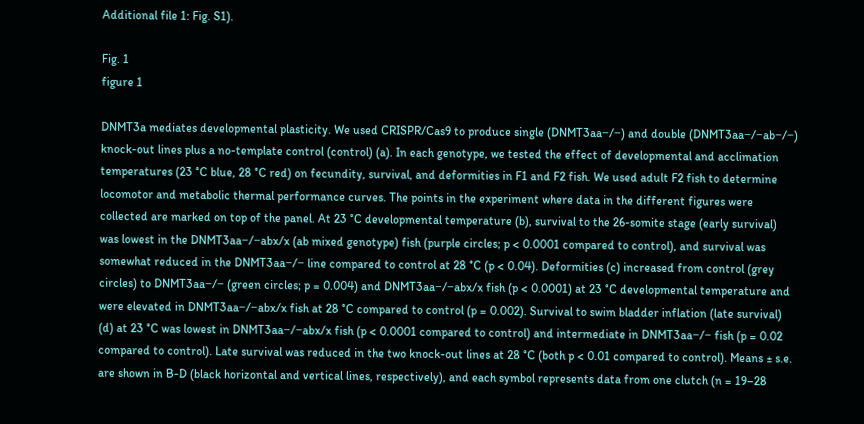Additional file 1: Fig. S1).

Fig. 1
figure 1

DNMT3a mediates developmental plasticity. We used CRISPR/Cas9 to produce single (DNMT3aa−/−) and double (DNMT3aa−/−ab−/−) knock-out lines plus a no-template control (control) (a). In each genotype, we tested the effect of developmental and acclimation temperatures (23 °C blue, 28 °C red) on fecundity, survival, and deformities in F1 and F2 fish. We used adult F2 fish to determine locomotor and metabolic thermal performance curves. The points in the experiment where data in the different figures were collected are marked on top of the panel. At 23 °C developmental temperature (b), survival to the 26-somite stage (early survival) was lowest in the DNMT3aa−/−abx/x (ab mixed genotype) fish (purple circles; p < 0.0001 compared to control), and survival was somewhat reduced in the DNMT3aa−/− line compared to control at 28 °C (p < 0.04). Deformities (c) increased from control (grey circles) to DNMT3aa−/− (green circles; p = 0.004) and DNMT3aa−/−abx/x fish (p < 0.0001) at 23 °C developmental temperature and were elevated in DNMT3aa−/−abx/x fish at 28 °C compared to control (p = 0.002). Survival to swim bladder inflation (late survival) (d) at 23 °C was lowest in DNMT3aa−/−abx/x fish (p < 0.0001 compared to control) and intermediate in DNMT3aa−/− fish (p = 0.02 compared to control). Late survival was reduced in the two knock-out lines at 28 °C (both p < 0.01 compared to control). Means ± s.e. are shown in B-D (black horizontal and vertical lines, respectively), and each symbol represents data from one clutch (n = 19–28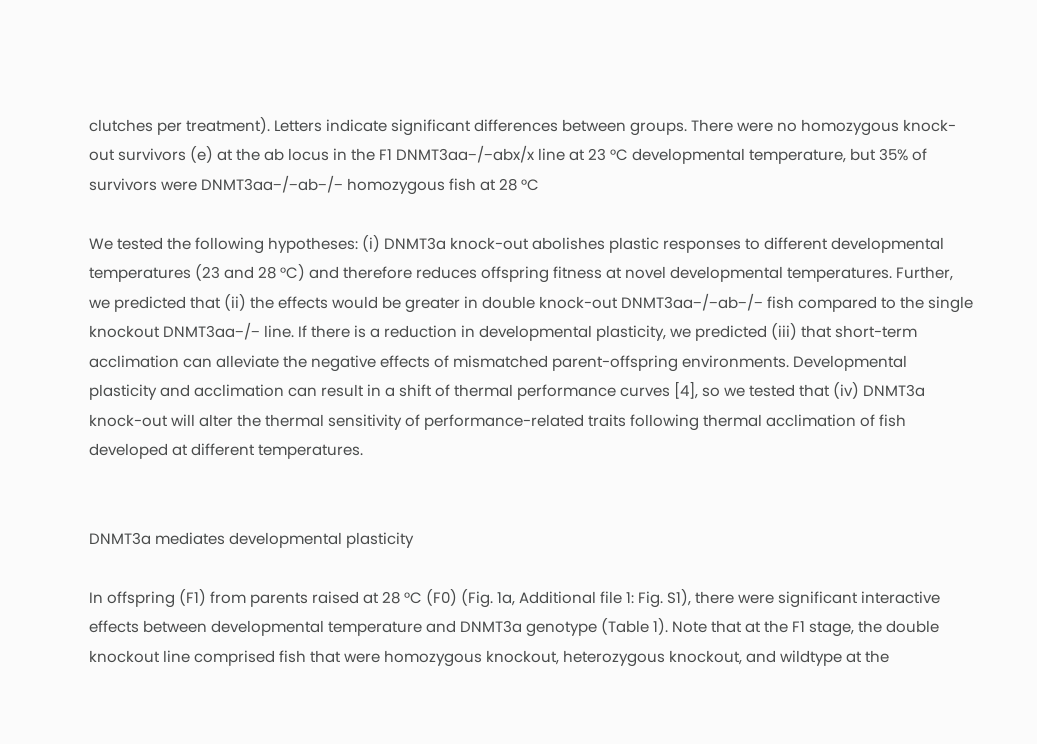clutches per treatment). Letters indicate significant differences between groups. There were no homozygous knock-out survivors (e) at the ab locus in the F1 DNMT3aa−/−abx/x line at 23 °C developmental temperature, but 35% of survivors were DNMT3aa−/−ab−/− homozygous fish at 28 °C

We tested the following hypotheses: (i) DNMT3a knock-out abolishes plastic responses to different developmental temperatures (23 and 28 °C) and therefore reduces offspring fitness at novel developmental temperatures. Further, we predicted that (ii) the effects would be greater in double knock-out DNMT3aa−/−ab−/− fish compared to the single knockout DNMT3aa−/− line. If there is a reduction in developmental plasticity, we predicted (iii) that short-term acclimation can alleviate the negative effects of mismatched parent-offspring environments. Developmental plasticity and acclimation can result in a shift of thermal performance curves [4], so we tested that (iv) DNMT3a knock-out will alter the thermal sensitivity of performance-related traits following thermal acclimation of fish developed at different temperatures.


DNMT3a mediates developmental plasticity

In offspring (F1) from parents raised at 28 °C (F0) (Fig. 1a, Additional file 1: Fig. S1), there were significant interactive effects between developmental temperature and DNMT3a genotype (Table 1). Note that at the F1 stage, the double knockout line comprised fish that were homozygous knockout, heterozygous knockout, and wildtype at the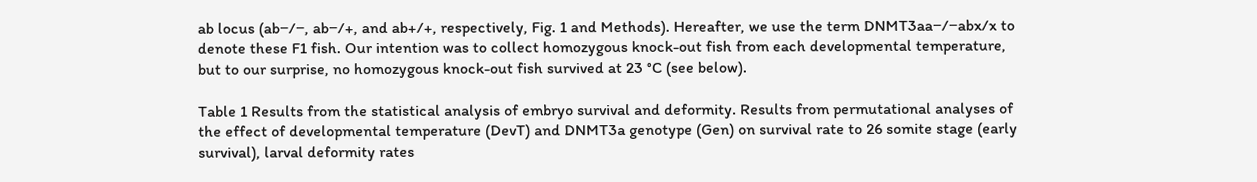ab locus (ab−/−, ab−/+, and ab+/+, respectively, Fig. 1 and Methods). Hereafter, we use the term DNMT3aa−/−abx/x to denote these F1 fish. Our intention was to collect homozygous knock-out fish from each developmental temperature, but to our surprise, no homozygous knock-out fish survived at 23 °C (see below).

Table 1 Results from the statistical analysis of embryo survival and deformity. Results from permutational analyses of the effect of developmental temperature (DevT) and DNMT3a genotype (Gen) on survival rate to 26 somite stage (early survival), larval deformity rates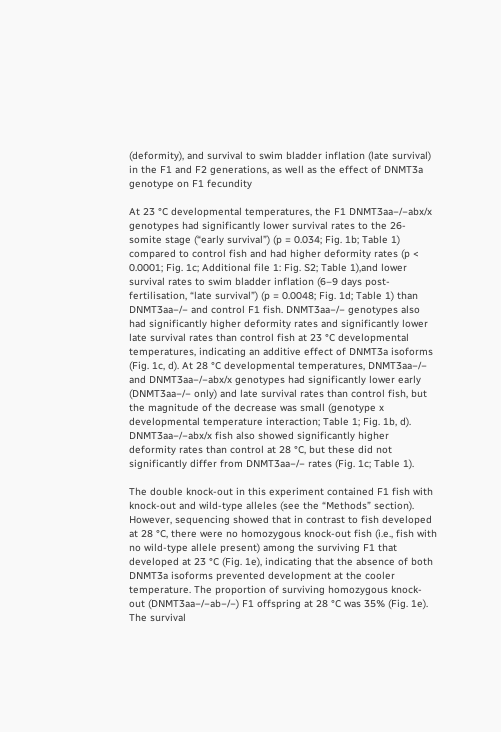(deformity), and survival to swim bladder inflation (late survival) in the F1 and F2 generations, as well as the effect of DNMT3a genotype on F1 fecundity

At 23 °C developmental temperatures, the F1 DNMT3aa−/−abx/x genotypes had significantly lower survival rates to the 26-somite stage (“early survival”) (p = 0.034; Fig. 1b; Table 1) compared to control fish and had higher deformity rates (p < 0.0001; Fig. 1c; Additional file 1: Fig. S2; Table 1),and lower survival rates to swim bladder inflation (6–9 days post-fertilisation, “late survival”) (p = 0.0048; Fig. 1d; Table 1) than DNMT3aa−/− and control F1 fish. DNMT3aa−/− genotypes also had significantly higher deformity rates and significantly lower late survival rates than control fish at 23 °C developmental temperatures, indicating an additive effect of DNMT3a isoforms (Fig. 1c, d). At 28 °C developmental temperatures, DNMT3aa−/− and DNMT3aa−/−abx/x genotypes had significantly lower early (DNMT3aa−/− only) and late survival rates than control fish, but the magnitude of the decrease was small (genotype x developmental temperature interaction; Table 1; Fig. 1b, d). DNMT3aa−/−abx/x fish also showed significantly higher deformity rates than control at 28 °C, but these did not significantly differ from DNMT3aa−/− rates (Fig. 1c; Table 1).

The double knock-out in this experiment contained F1 fish with knock-out and wild-type alleles (see the “Methods” section). However, sequencing showed that in contrast to fish developed at 28 °C, there were no homozygous knock-out fish (i.e., fish with no wild-type allele present) among the surviving F1 that developed at 23 °C (Fig. 1e), indicating that the absence of both DNMT3a isoforms prevented development at the cooler temperature. The proportion of surviving homozygous knock-out (DNMT3aa−/−ab−/−) F1 offspring at 28 °C was 35% (Fig. 1e). The survival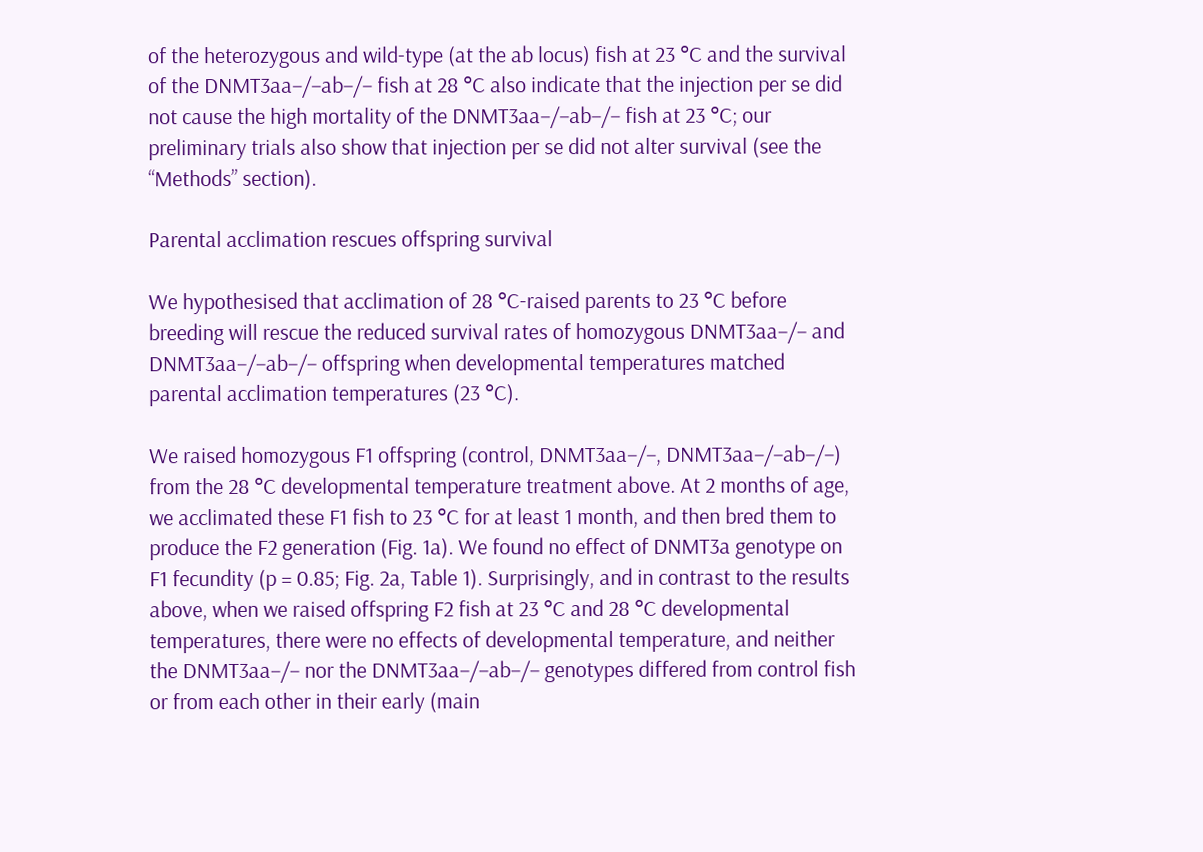of the heterozygous and wild-type (at the ab locus) fish at 23 °C and the survival of the DNMT3aa−/−ab−/− fish at 28 °C also indicate that the injection per se did not cause the high mortality of the DNMT3aa−/−ab−/− fish at 23 °C; our preliminary trials also show that injection per se did not alter survival (see the “Methods” section).

Parental acclimation rescues offspring survival

We hypothesised that acclimation of 28 °C-raised parents to 23 °C before breeding will rescue the reduced survival rates of homozygous DNMT3aa−/− and DNMT3aa−/−ab−/− offspring when developmental temperatures matched parental acclimation temperatures (23 °C).

We raised homozygous F1 offspring (control, DNMT3aa−/−, DNMT3aa−/−ab−/−) from the 28 °C developmental temperature treatment above. At 2 months of age, we acclimated these F1 fish to 23 °C for at least 1 month, and then bred them to produce the F2 generation (Fig. 1a). We found no effect of DNMT3a genotype on F1 fecundity (p = 0.85; Fig. 2a, Table 1). Surprisingly, and in contrast to the results above, when we raised offspring F2 fish at 23 °C and 28 °C developmental temperatures, there were no effects of developmental temperature, and neither the DNMT3aa−/− nor the DNMT3aa−/−ab−/− genotypes differed from control fish or from each other in their early (main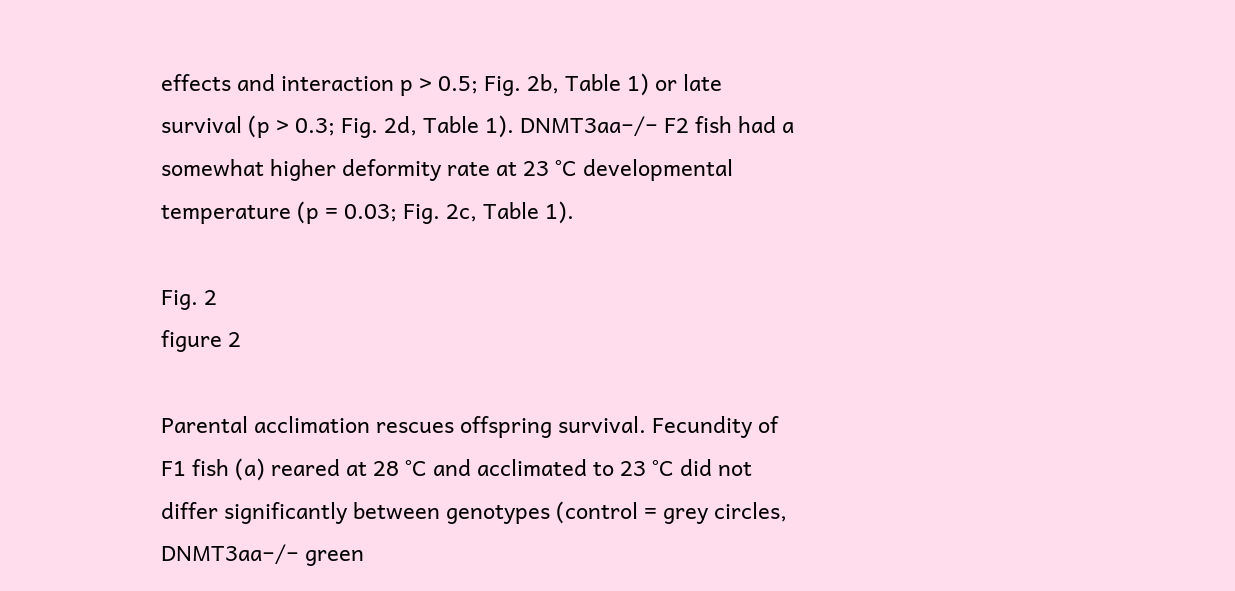effects and interaction p > 0.5; Fig. 2b, Table 1) or late survival (p > 0.3; Fig. 2d, Table 1). DNMT3aa−/− F2 fish had a somewhat higher deformity rate at 23 °C developmental temperature (p = 0.03; Fig. 2c, Table 1).

Fig. 2
figure 2

Parental acclimation rescues offspring survival. Fecundity of F1 fish (a) reared at 28 °C and acclimated to 23 °C did not differ significantly between genotypes (control = grey circles, DNMT3aa−/− green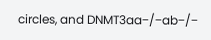circles, and DNMT3aa−/−ab−/−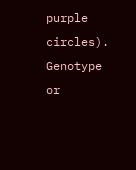purple circles). Genotype or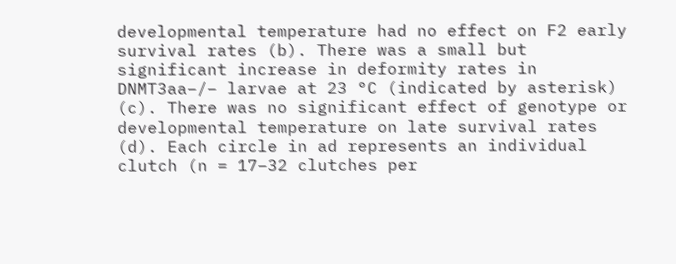developmental temperature had no effect on F2 early survival rates (b). There was a small but significant increase in deformity rates in DNMT3aa−/− larvae at 23 °C (indicated by asterisk) (c). There was no significant effect of genotype or developmental temperature on late survival rates (d). Each circle in ad represents an individual clutch (n = 17–32 clutches per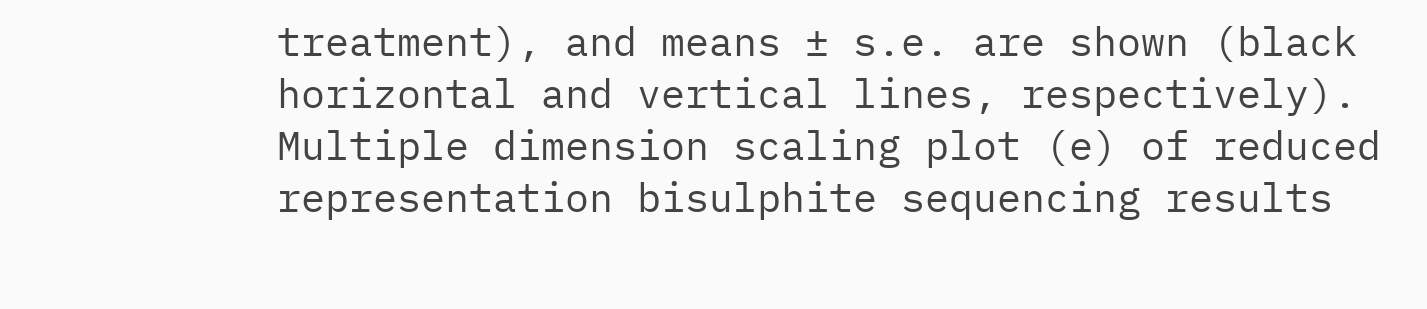treatment), and means ± s.e. are shown (black horizontal and vertical lines, respectively). Multiple dimension scaling plot (e) of reduced representation bisulphite sequencing results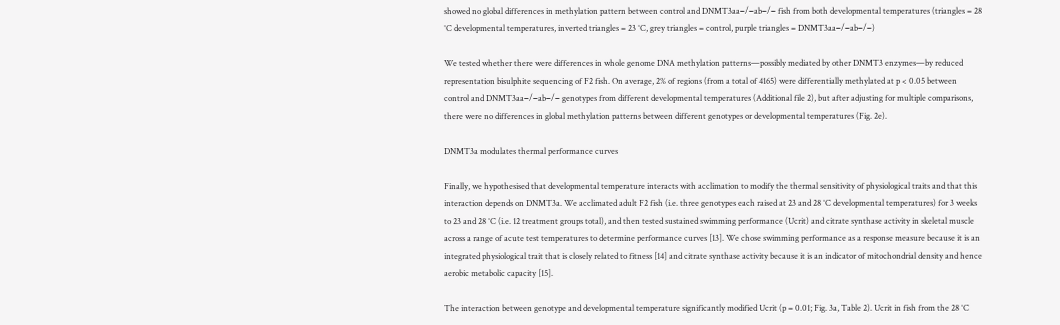showed no global differences in methylation pattern between control and DNMT3aa−/−ab−/− fish from both developmental temperatures (triangles = 28 °C developmental temperatures, inverted triangles = 23 °C, grey triangles = control, purple triangles = DNMT3aa−/−ab−/−)

We tested whether there were differences in whole genome DNA methylation patterns—possibly mediated by other DNMT3 enzymes—by reduced representation bisulphite sequencing of F2 fish. On average, 2% of regions (from a total of 4165) were differentially methylated at p < 0.05 between control and DNMT3aa−/−ab−/− genotypes from different developmental temperatures (Additional file 2), but after adjusting for multiple comparisons, there were no differences in global methylation patterns between different genotypes or developmental temperatures (Fig. 2e).

DNMT3a modulates thermal performance curves

Finally, we hypothesised that developmental temperature interacts with acclimation to modify the thermal sensitivity of physiological traits and that this interaction depends on DNMT3a. We acclimated adult F2 fish (i.e. three genotypes each raised at 23 and 28 °C developmental temperatures) for 3 weeks to 23 and 28 °C (i.e. 12 treatment groups total), and then tested sustained swimming performance (Ucrit) and citrate synthase activity in skeletal muscle across a range of acute test temperatures to determine performance curves [13]. We chose swimming performance as a response measure because it is an integrated physiological trait that is closely related to fitness [14] and citrate synthase activity because it is an indicator of mitochondrial density and hence aerobic metabolic capacity [15].

The interaction between genotype and developmental temperature significantly modified Ucrit (p = 0.01; Fig. 3a, Table 2). Ucrit in fish from the 28 °C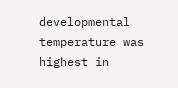developmental temperature was highest in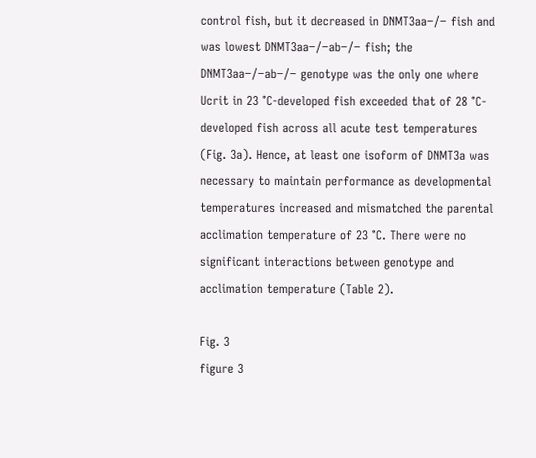control fish, but it decreased in DNMT3aa−/− fish and was lowest DNMT3aa−/−ab−/− fish; the DNMT3aa−/−ab−/− genotype was the only one where Ucrit in 23 °C-developed fish exceeded that of 28 °C-developed fish across all acute test temperatures (Fig. 3a). Hence, at least one isoform of DNMT3a was necessary to maintain performance as developmental temperatures increased and mismatched the parental acclimation temperature of 23 °C. There were no significant interactions between genotype and acclimation temperature (Table 2).

Fig. 3
figure 3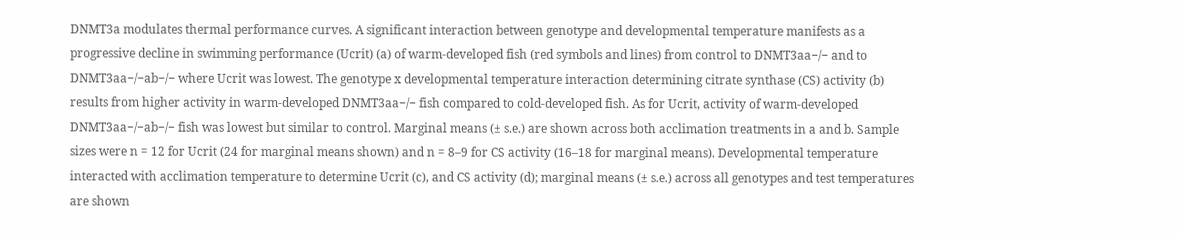DNMT3a modulates thermal performance curves. A significant interaction between genotype and developmental temperature manifests as a progressive decline in swimming performance (Ucrit) (a) of warm-developed fish (red symbols and lines) from control to DNMT3aa−/− and to DNMT3aa−/−ab−/− where Ucrit was lowest. The genotype x developmental temperature interaction determining citrate synthase (CS) activity (b) results from higher activity in warm-developed DNMT3aa−/− fish compared to cold-developed fish. As for Ucrit, activity of warm-developed DNMT3aa−/−ab−/− fish was lowest but similar to control. Marginal means (± s.e.) are shown across both acclimation treatments in a and b. Sample sizes were n = 12 for Ucrit (24 for marginal means shown) and n = 8–9 for CS activity (16–18 for marginal means). Developmental temperature interacted with acclimation temperature to determine Ucrit (c), and CS activity (d); marginal means (± s.e.) across all genotypes and test temperatures are shown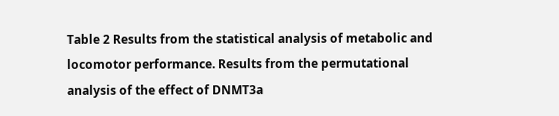Table 2 Results from the statistical analysis of metabolic and locomotor performance. Results from the permutational analysis of the effect of DNMT3a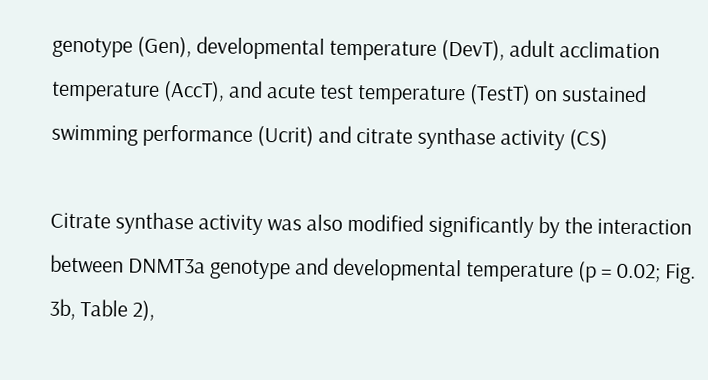genotype (Gen), developmental temperature (DevT), adult acclimation temperature (AccT), and acute test temperature (TestT) on sustained swimming performance (Ucrit) and citrate synthase activity (CS)

Citrate synthase activity was also modified significantly by the interaction between DNMT3a genotype and developmental temperature (p = 0.02; Fig. 3b, Table 2),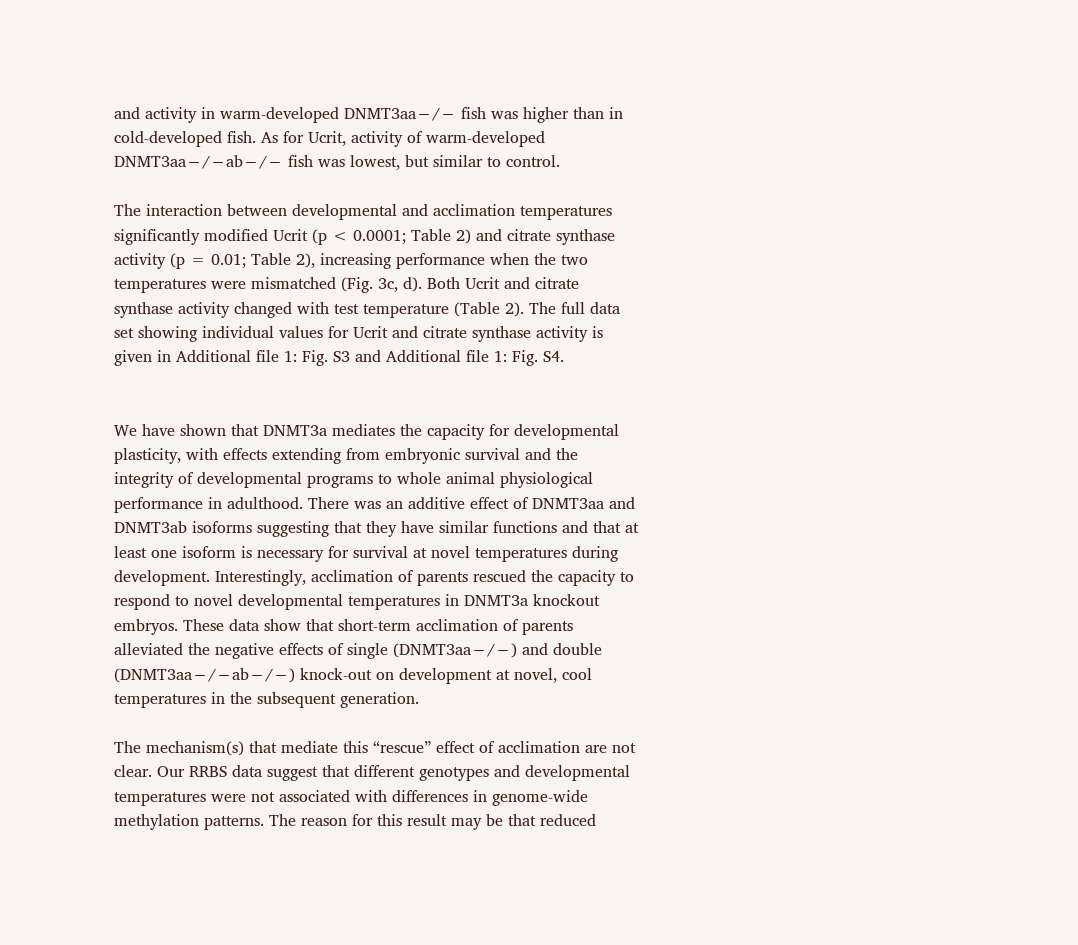and activity in warm-developed DNMT3aa−/− fish was higher than in cold-developed fish. As for Ucrit, activity of warm-developed DNMT3aa−/−ab−/− fish was lowest, but similar to control.

The interaction between developmental and acclimation temperatures significantly modified Ucrit (p < 0.0001; Table 2) and citrate synthase activity (p = 0.01; Table 2), increasing performance when the two temperatures were mismatched (Fig. 3c, d). Both Ucrit and citrate synthase activity changed with test temperature (Table 2). The full data set showing individual values for Ucrit and citrate synthase activity is given in Additional file 1: Fig. S3 and Additional file 1: Fig. S4.


We have shown that DNMT3a mediates the capacity for developmental plasticity, with effects extending from embryonic survival and the integrity of developmental programs to whole animal physiological performance in adulthood. There was an additive effect of DNMT3aa and DNMT3ab isoforms suggesting that they have similar functions and that at least one isoform is necessary for survival at novel temperatures during development. Interestingly, acclimation of parents rescued the capacity to respond to novel developmental temperatures in DNMT3a knockout embryos. These data show that short-term acclimation of parents alleviated the negative effects of single (DNMT3aa−/−) and double (DNMT3aa−/−ab−/−) knock-out on development at novel, cool temperatures in the subsequent generation.

The mechanism(s) that mediate this “rescue” effect of acclimation are not clear. Our RRBS data suggest that different genotypes and developmental temperatures were not associated with differences in genome-wide methylation patterns. The reason for this result may be that reduced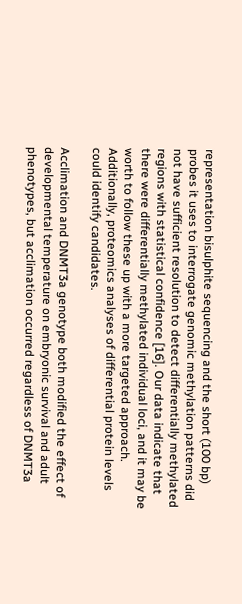representation bisulphite sequencing and the short (100 bp) probes it uses to interrogate genomic methylation patterns did not have sufficient resolution to detect differentially methylated regions with statistical confidence [16]. Our data indicate that there were differentially methylated individual loci, and it may be worth to follow these up with a more targeted approach. Additionally, proteomics analyses of differential protein levels could identify candidates.

Acclimation and DNMT3a genotype both modified the effect of developmental temperature on embryonic survival and adult phenotypes, but acclimation occurred regardless of DNMT3a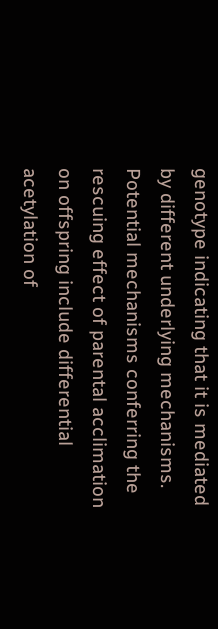genotype indicating that it is mediated by different underlying mechanisms. Potential mechanisms conferring the rescuing effect of parental acclimation on offspring include differential acetylation of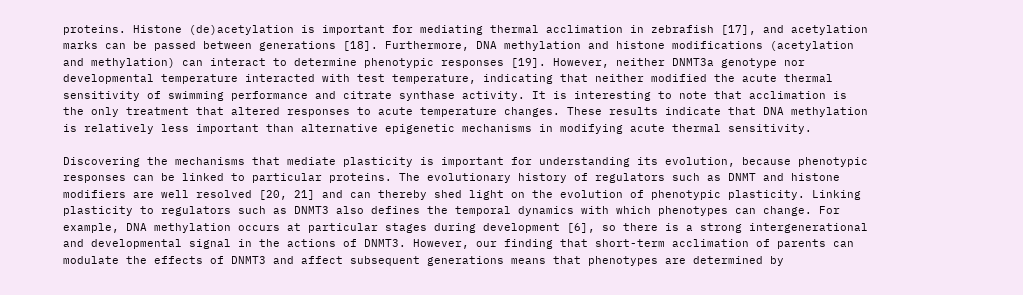proteins. Histone (de)acetylation is important for mediating thermal acclimation in zebrafish [17], and acetylation marks can be passed between generations [18]. Furthermore, DNA methylation and histone modifications (acetylation and methylation) can interact to determine phenotypic responses [19]. However, neither DNMT3a genotype nor developmental temperature interacted with test temperature, indicating that neither modified the acute thermal sensitivity of swimming performance and citrate synthase activity. It is interesting to note that acclimation is the only treatment that altered responses to acute temperature changes. These results indicate that DNA methylation is relatively less important than alternative epigenetic mechanisms in modifying acute thermal sensitivity.

Discovering the mechanisms that mediate plasticity is important for understanding its evolution, because phenotypic responses can be linked to particular proteins. The evolutionary history of regulators such as DNMT and histone modifiers are well resolved [20, 21] and can thereby shed light on the evolution of phenotypic plasticity. Linking plasticity to regulators such as DNMT3 also defines the temporal dynamics with which phenotypes can change. For example, DNA methylation occurs at particular stages during development [6], so there is a strong intergenerational and developmental signal in the actions of DNMT3. However, our finding that short-term acclimation of parents can modulate the effects of DNMT3 and affect subsequent generations means that phenotypes are determined by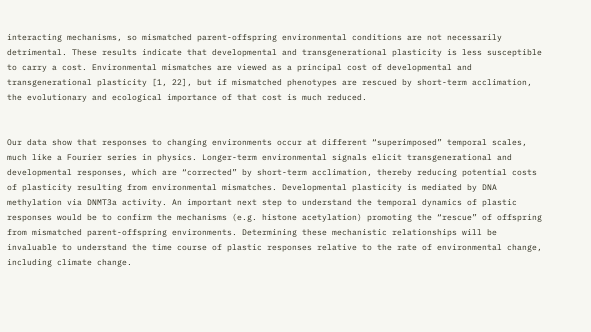interacting mechanisms, so mismatched parent-offspring environmental conditions are not necessarily detrimental. These results indicate that developmental and transgenerational plasticity is less susceptible to carry a cost. Environmental mismatches are viewed as a principal cost of developmental and transgenerational plasticity [1, 22], but if mismatched phenotypes are rescued by short-term acclimation, the evolutionary and ecological importance of that cost is much reduced.


Our data show that responses to changing environments occur at different “superimposed” temporal scales, much like a Fourier series in physics. Longer-term environmental signals elicit transgenerational and developmental responses, which are “corrected” by short-term acclimation, thereby reducing potential costs of plasticity resulting from environmental mismatches. Developmental plasticity is mediated by DNA methylation via DNMT3a activity. An important next step to understand the temporal dynamics of plastic responses would be to confirm the mechanisms (e.g. histone acetylation) promoting the “rescue” of offspring from mismatched parent-offspring environments. Determining these mechanistic relationships will be invaluable to understand the time course of plastic responses relative to the rate of environmental change, including climate change.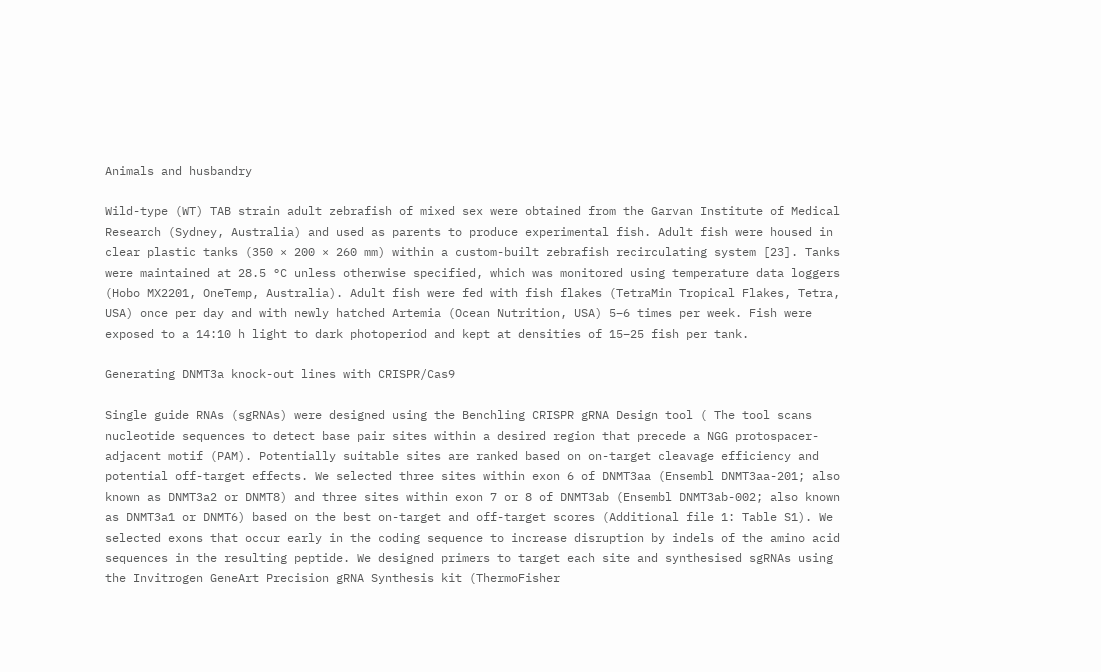Animals and husbandry

Wild-type (WT) TAB strain adult zebrafish of mixed sex were obtained from the Garvan Institute of Medical Research (Sydney, Australia) and used as parents to produce experimental fish. Adult fish were housed in clear plastic tanks (350 × 200 × 260 mm) within a custom-built zebrafish recirculating system [23]. Tanks were maintained at 28.5 °C unless otherwise specified, which was monitored using temperature data loggers (Hobo MX2201, OneTemp, Australia). Adult fish were fed with fish flakes (TetraMin Tropical Flakes, Tetra, USA) once per day and with newly hatched Artemia (Ocean Nutrition, USA) 5–6 times per week. Fish were exposed to a 14:10 h light to dark photoperiod and kept at densities of 15–25 fish per tank.

Generating DNMT3a knock-out lines with CRISPR/Cas9

Single guide RNAs (sgRNAs) were designed using the Benchling CRISPR gRNA Design tool ( The tool scans nucleotide sequences to detect base pair sites within a desired region that precede a NGG protospacer-adjacent motif (PAM). Potentially suitable sites are ranked based on on-target cleavage efficiency and potential off-target effects. We selected three sites within exon 6 of DNMT3aa (Ensembl DNMT3aa-201; also known as DNMT3a2 or DNMT8) and three sites within exon 7 or 8 of DNMT3ab (Ensembl DNMT3ab-002; also known as DNMT3a1 or DNMT6) based on the best on-target and off-target scores (Additional file 1: Table S1). We selected exons that occur early in the coding sequence to increase disruption by indels of the amino acid sequences in the resulting peptide. We designed primers to target each site and synthesised sgRNAs using the Invitrogen GeneArt Precision gRNA Synthesis kit (ThermoFisher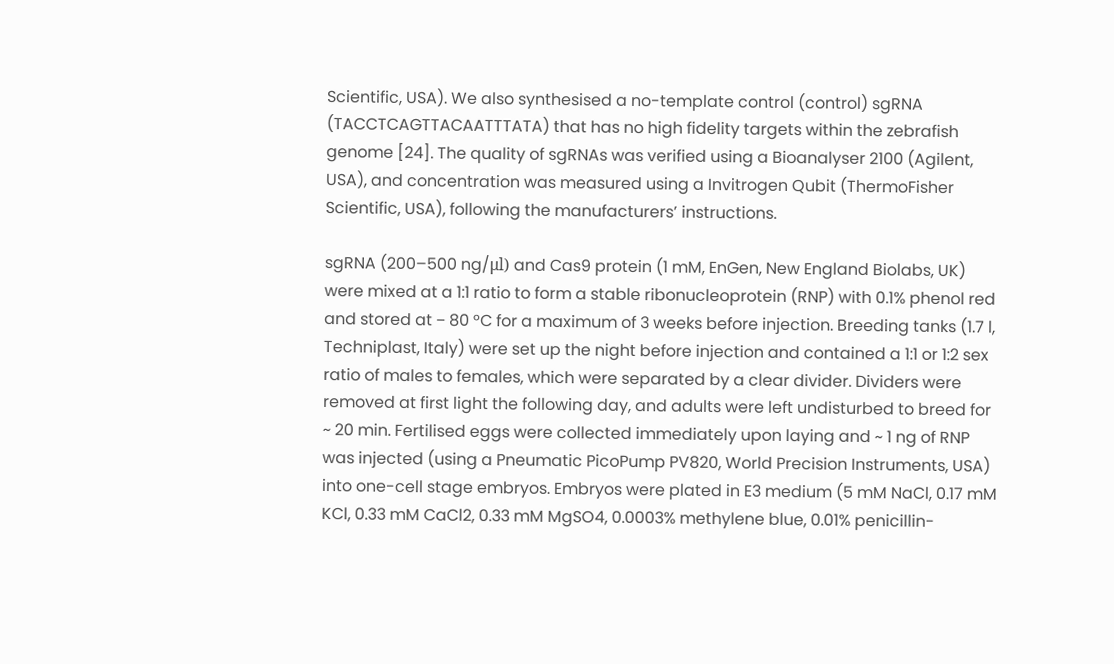Scientific, USA). We also synthesised a no-template control (control) sgRNA (TACCTCAGTTACAATTTATA) that has no high fidelity targets within the zebrafish genome [24]. The quality of sgRNAs was verified using a Bioanalyser 2100 (Agilent, USA), and concentration was measured using a Invitrogen Qubit (ThermoFisher Scientific, USA), following the manufacturers’ instructions.

sgRNA (200–500 ng/μl) and Cas9 protein (1 mM, EnGen, New England Biolabs, UK) were mixed at a 1:1 ratio to form a stable ribonucleoprotein (RNP) with 0.1% phenol red and stored at − 80 °C for a maximum of 3 weeks before injection. Breeding tanks (1.7 l, Techniplast, Italy) were set up the night before injection and contained a 1:1 or 1:2 sex ratio of males to females, which were separated by a clear divider. Dividers were removed at first light the following day, and adults were left undisturbed to breed for ~ 20 min. Fertilised eggs were collected immediately upon laying and ~ 1 ng of RNP was injected (using a Pneumatic PicoPump PV820, World Precision Instruments, USA) into one-cell stage embryos. Embryos were plated in E3 medium (5 mM NaCl, 0.17 mM KCl, 0.33 mM CaCl2, 0.33 mM MgSO4, 0.0003% methylene blue, 0.01% penicillin-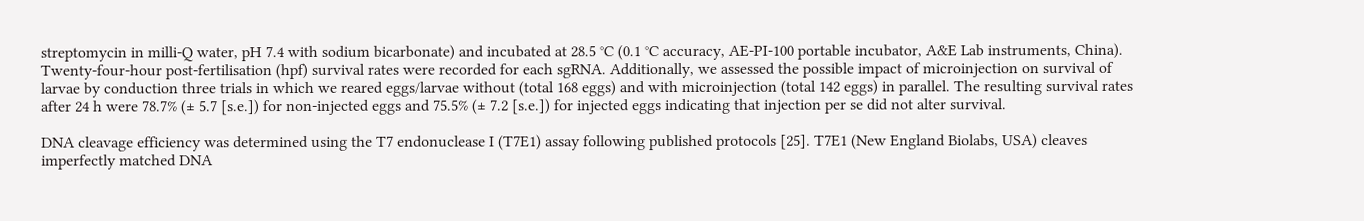streptomycin in milli-Q water, pH 7.4 with sodium bicarbonate) and incubated at 28.5 °C (0.1 °C accuracy, AE-PI-100 portable incubator, A&E Lab instruments, China). Twenty-four-hour post-fertilisation (hpf) survival rates were recorded for each sgRNA. Additionally, we assessed the possible impact of microinjection on survival of larvae by conduction three trials in which we reared eggs/larvae without (total 168 eggs) and with microinjection (total 142 eggs) in parallel. The resulting survival rates after 24 h were 78.7% (± 5.7 [s.e.]) for non-injected eggs and 75.5% (± 7.2 [s.e.]) for injected eggs indicating that injection per se did not alter survival.

DNA cleavage efficiency was determined using the T7 endonuclease I (T7E1) assay following published protocols [25]. T7E1 (New England Biolabs, USA) cleaves imperfectly matched DNA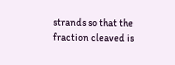strands so that the fraction cleaved is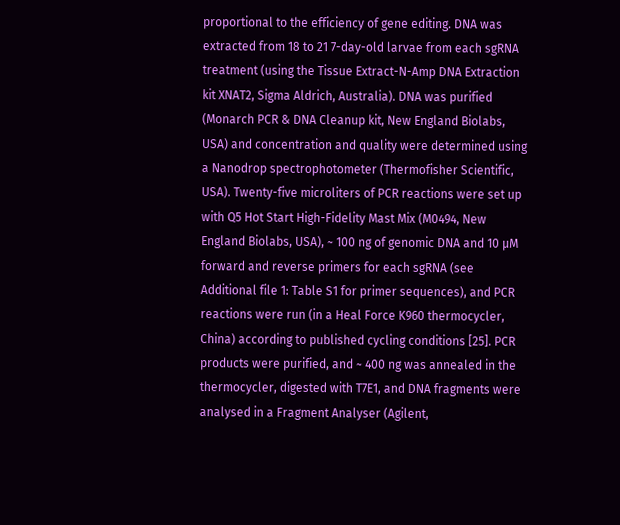proportional to the efficiency of gene editing. DNA was extracted from 18 to 21 7-day-old larvae from each sgRNA treatment (using the Tissue Extract-N-Amp DNA Extraction kit XNAT2, Sigma Aldrich, Australia). DNA was purified (Monarch PCR & DNA Cleanup kit, New England Biolabs, USA) and concentration and quality were determined using a Nanodrop spectrophotometer (Thermofisher Scientific, USA). Twenty-five microliters of PCR reactions were set up with Q5 Hot Start High-Fidelity Mast Mix (M0494, New England Biolabs, USA), ~ 100 ng of genomic DNA and 10 μM forward and reverse primers for each sgRNA (see Additional file 1: Table S1 for primer sequences), and PCR reactions were run (in a Heal Force K960 thermocycler, China) according to published cycling conditions [25]. PCR products were purified, and ~ 400 ng was annealed in the thermocycler, digested with T7E1, and DNA fragments were analysed in a Fragment Analyser (Agilent,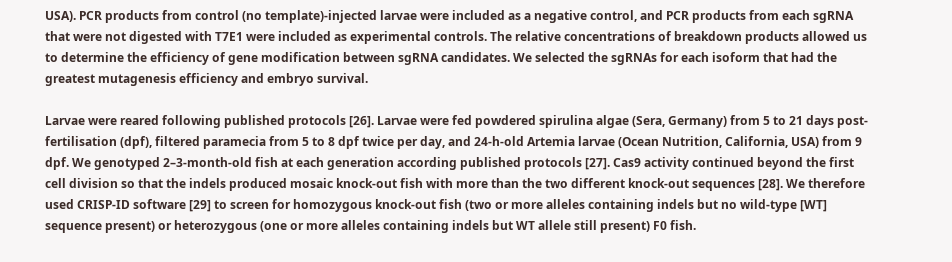USA). PCR products from control (no template)-injected larvae were included as a negative control, and PCR products from each sgRNA that were not digested with T7E1 were included as experimental controls. The relative concentrations of breakdown products allowed us to determine the efficiency of gene modification between sgRNA candidates. We selected the sgRNAs for each isoform that had the greatest mutagenesis efficiency and embryo survival.

Larvae were reared following published protocols [26]. Larvae were fed powdered spirulina algae (Sera, Germany) from 5 to 21 days post-fertilisation (dpf), filtered paramecia from 5 to 8 dpf twice per day, and 24-h-old Artemia larvae (Ocean Nutrition, California, USA) from 9 dpf. We genotyped 2–3-month-old fish at each generation according published protocols [27]. Cas9 activity continued beyond the first cell division so that the indels produced mosaic knock-out fish with more than the two different knock-out sequences [28]. We therefore used CRISP-ID software [29] to screen for homozygous knock-out fish (two or more alleles containing indels but no wild-type [WT] sequence present) or heterozygous (one or more alleles containing indels but WT allele still present) F0 fish.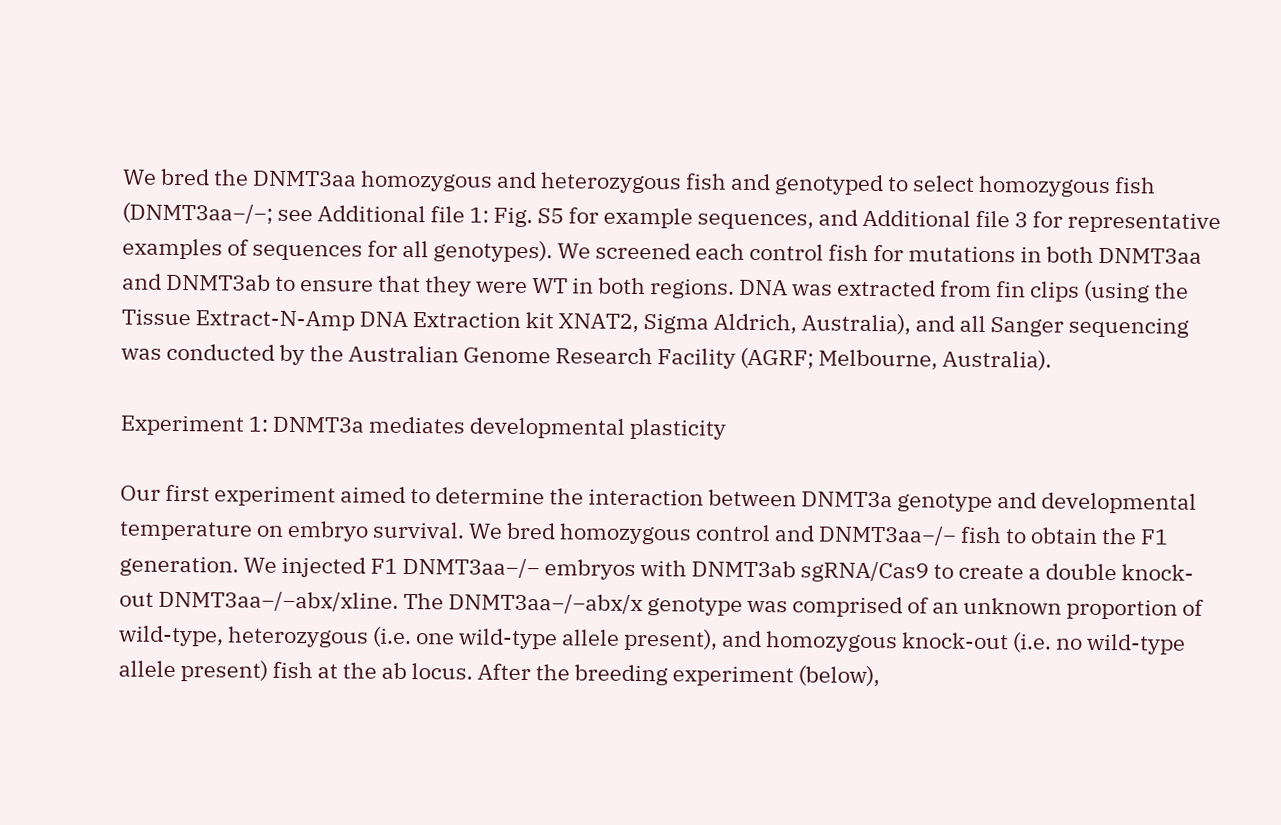We bred the DNMT3aa homozygous and heterozygous fish and genotyped to select homozygous fish (DNMT3aa−/−; see Additional file 1: Fig. S5 for example sequences, and Additional file 3 for representative examples of sequences for all genotypes). We screened each control fish for mutations in both DNMT3aa and DNMT3ab to ensure that they were WT in both regions. DNA was extracted from fin clips (using the Tissue Extract-N-Amp DNA Extraction kit XNAT2, Sigma Aldrich, Australia), and all Sanger sequencing was conducted by the Australian Genome Research Facility (AGRF; Melbourne, Australia).

Experiment 1: DNMT3a mediates developmental plasticity

Our first experiment aimed to determine the interaction between DNMT3a genotype and developmental temperature on embryo survival. We bred homozygous control and DNMT3aa−/− fish to obtain the F1 generation. We injected F1 DNMT3aa−/− embryos with DNMT3ab sgRNA/Cas9 to create a double knock-out DNMT3aa−/−abx/xline. The DNMT3aa−/−abx/x genotype was comprised of an unknown proportion of wild-type, heterozygous (i.e. one wild-type allele present), and homozygous knock-out (i.e. no wild-type allele present) fish at the ab locus. After the breeding experiment (below),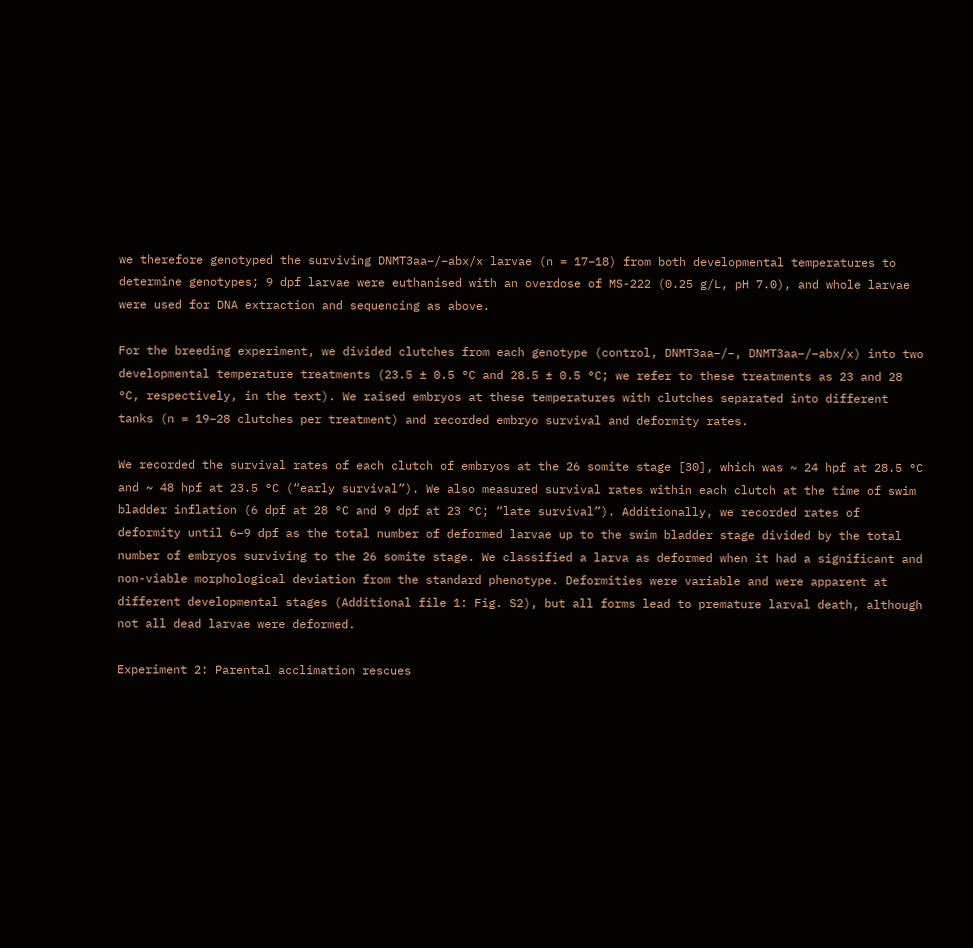we therefore genotyped the surviving DNMT3aa−/−abx/x larvae (n = 17–18) from both developmental temperatures to determine genotypes; 9 dpf larvae were euthanised with an overdose of MS-222 (0.25 g/L, pH 7.0), and whole larvae were used for DNA extraction and sequencing as above.

For the breeding experiment, we divided clutches from each genotype (control, DNMT3aa−/−, DNMT3aa−/−abx/x) into two developmental temperature treatments (23.5 ± 0.5 °C and 28.5 ± 0.5 °C; we refer to these treatments as 23 and 28 °C, respectively, in the text). We raised embryos at these temperatures with clutches separated into different tanks (n = 19–28 clutches per treatment) and recorded embryo survival and deformity rates.

We recorded the survival rates of each clutch of embryos at the 26 somite stage [30], which was ~ 24 hpf at 28.5 °C and ~ 48 hpf at 23.5 °C (“early survival”). We also measured survival rates within each clutch at the time of swim bladder inflation (6 dpf at 28 °C and 9 dpf at 23 °C; “late survival”). Additionally, we recorded rates of deformity until 6–9 dpf as the total number of deformed larvae up to the swim bladder stage divided by the total number of embryos surviving to the 26 somite stage. We classified a larva as deformed when it had a significant and non-viable morphological deviation from the standard phenotype. Deformities were variable and were apparent at different developmental stages (Additional file 1: Fig. S2), but all forms lead to premature larval death, although not all dead larvae were deformed.

Experiment 2: Parental acclimation rescues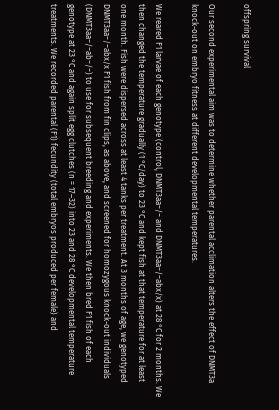offspring survival

Our second experimental aim was to determine whether parental acclimation alters the effect of DNMT3a knock-out on embryo fitness at different developmental temperatures.

We reared F1 larvae of each genotype (control, DNMT3aa−/− and DNMT3aa−/−abx/x) at 28 °C for 2 months. We then changed the temperature gradually (1 °C/day) to 23 °C and kept fish at that temperature for at least one month. Fish were dispersed across at least 4 tanks per treatment. At 3 months of age, we genotyped DNMT3aa−/−abx/x F1 fish from fin clips, as above, and screened for homozygous knock-out individuals (DNMT3aa−/−ab−/−) to use for subsequent breeding and experiments. We then bred F1 fish of each genotype at 23 °C and again split egg clutches (n = 17–32) into 23 and 28 °C developmental temperature treatments. We recorded parental (F1) fecundity (total embryos produced per female) and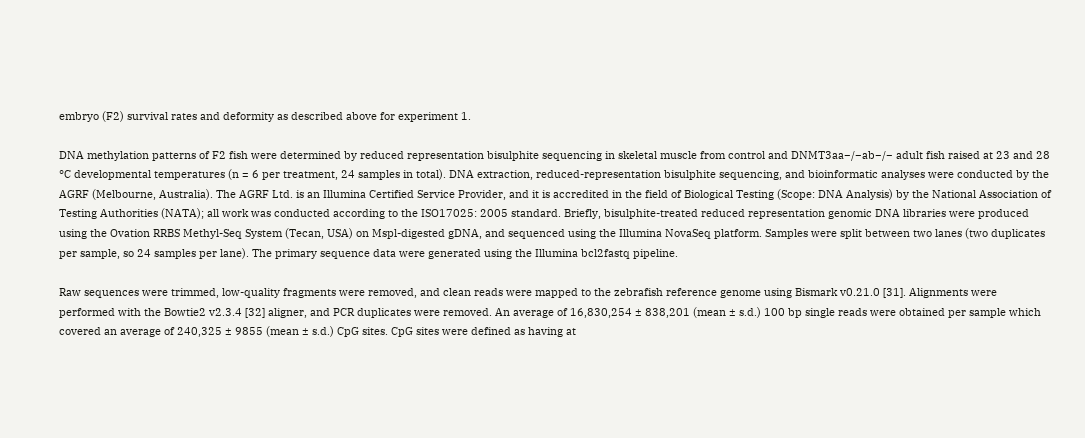embryo (F2) survival rates and deformity as described above for experiment 1.

DNA methylation patterns of F2 fish were determined by reduced representation bisulphite sequencing in skeletal muscle from control and DNMT3aa−/−ab−/− adult fish raised at 23 and 28 °C developmental temperatures (n = 6 per treatment, 24 samples in total). DNA extraction, reduced-representation bisulphite sequencing, and bioinformatic analyses were conducted by the AGRF (Melbourne, Australia). The AGRF Ltd. is an Illumina Certified Service Provider, and it is accredited in the field of Biological Testing (Scope: DNA Analysis) by the National Association of Testing Authorities (NATA); all work was conducted according to the ISO17025: 2005 standard. Briefly, bisulphite-treated reduced representation genomic DNA libraries were produced using the Ovation RRBS Methyl-Seq System (Tecan, USA) on Mspl-digested gDNA, and sequenced using the Illumina NovaSeq platform. Samples were split between two lanes (two duplicates per sample, so 24 samples per lane). The primary sequence data were generated using the Illumina bcl2fastq pipeline.

Raw sequences were trimmed, low-quality fragments were removed, and clean reads were mapped to the zebrafish reference genome using Bismark v0.21.0 [31]. Alignments were performed with the Bowtie2 v2.3.4 [32] aligner, and PCR duplicates were removed. An average of 16,830,254 ± 838,201 (mean ± s.d.) 100 bp single reads were obtained per sample which covered an average of 240,325 ± 9855 (mean ± s.d.) CpG sites. CpG sites were defined as having at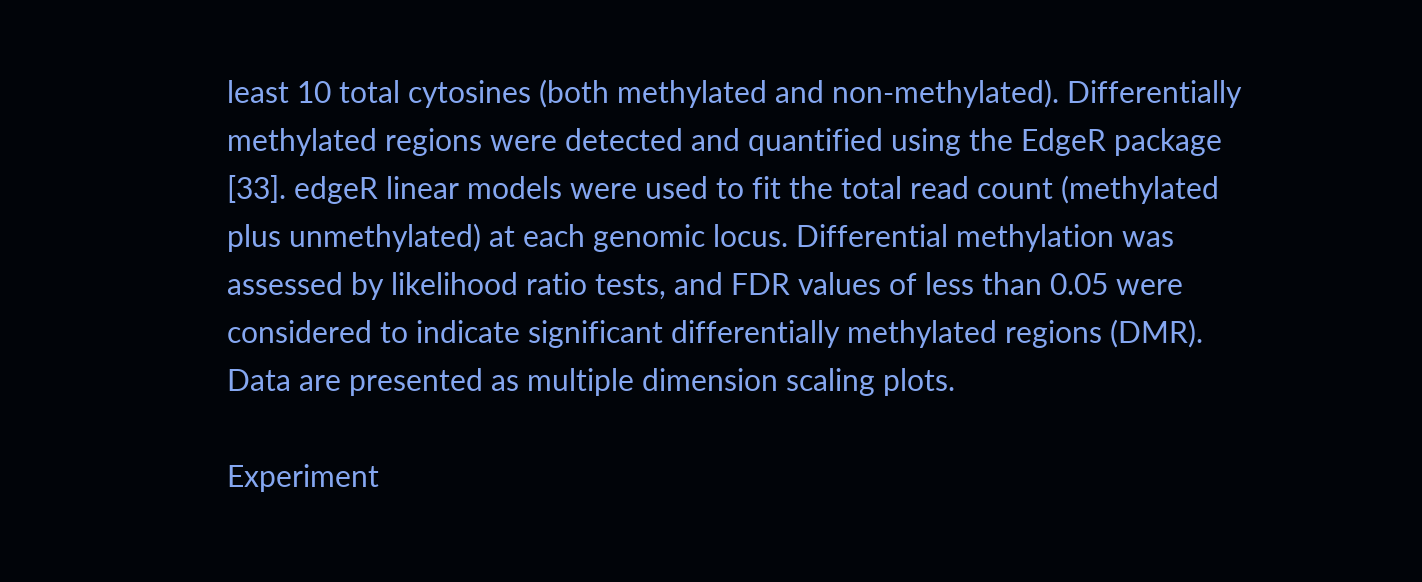least 10 total cytosines (both methylated and non-methylated). Differentially methylated regions were detected and quantified using the EdgeR package [33]. edgeR linear models were used to fit the total read count (methylated plus unmethylated) at each genomic locus. Differential methylation was assessed by likelihood ratio tests, and FDR values of less than 0.05 were considered to indicate significant differentially methylated regions (DMR). Data are presented as multiple dimension scaling plots.

Experiment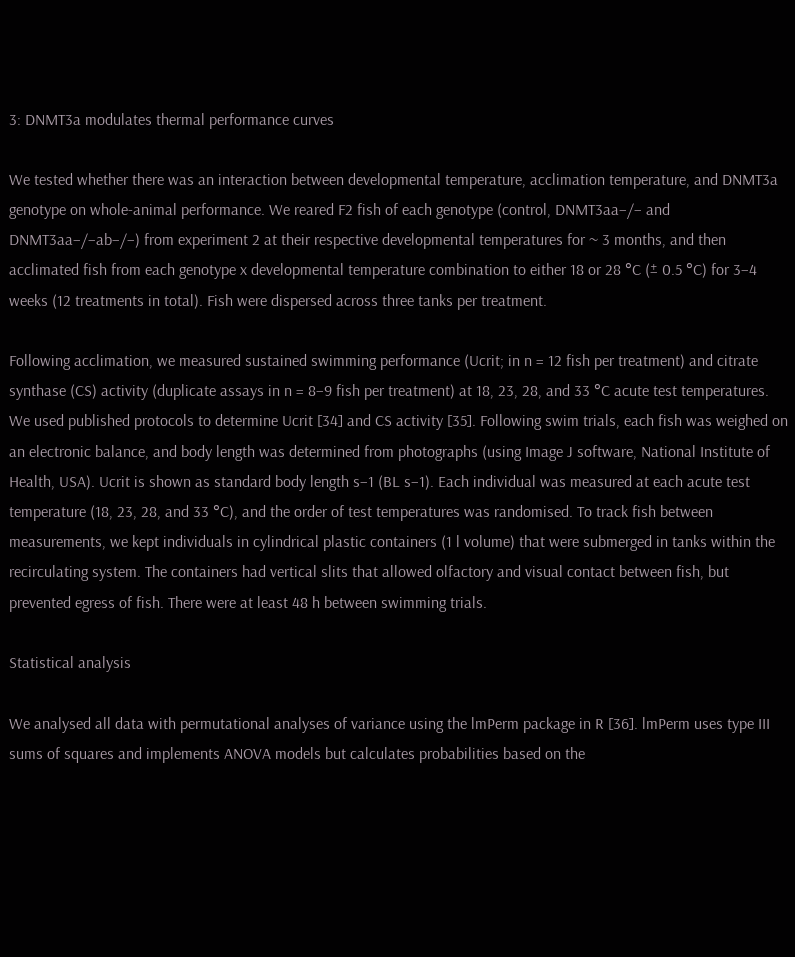3: DNMT3a modulates thermal performance curves

We tested whether there was an interaction between developmental temperature, acclimation temperature, and DNMT3a genotype on whole-animal performance. We reared F2 fish of each genotype (control, DNMT3aa−/− and DNMT3aa−/−ab−/−) from experiment 2 at their respective developmental temperatures for ~ 3 months, and then acclimated fish from each genotype x developmental temperature combination to either 18 or 28 °C (± 0.5 °C) for 3–4 weeks (12 treatments in total). Fish were dispersed across three tanks per treatment.

Following acclimation, we measured sustained swimming performance (Ucrit; in n = 12 fish per treatment) and citrate synthase (CS) activity (duplicate assays in n = 8–9 fish per treatment) at 18, 23, 28, and 33 °C acute test temperatures. We used published protocols to determine Ucrit [34] and CS activity [35]. Following swim trials, each fish was weighed on an electronic balance, and body length was determined from photographs (using Image J software, National Institute of Health, USA). Ucrit is shown as standard body length s−1 (BL s−1). Each individual was measured at each acute test temperature (18, 23, 28, and 33 °C), and the order of test temperatures was randomised. To track fish between measurements, we kept individuals in cylindrical plastic containers (1 l volume) that were submerged in tanks within the recirculating system. The containers had vertical slits that allowed olfactory and visual contact between fish, but prevented egress of fish. There were at least 48 h between swimming trials.

Statistical analysis

We analysed all data with permutational analyses of variance using the lmPerm package in R [36]. lmPerm uses type III sums of squares and implements ANOVA models but calculates probabilities based on the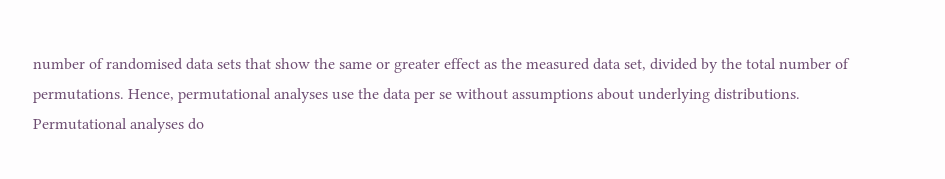number of randomised data sets that show the same or greater effect as the measured data set, divided by the total number of permutations. Hence, permutational analyses use the data per se without assumptions about underlying distributions. Permutational analyses do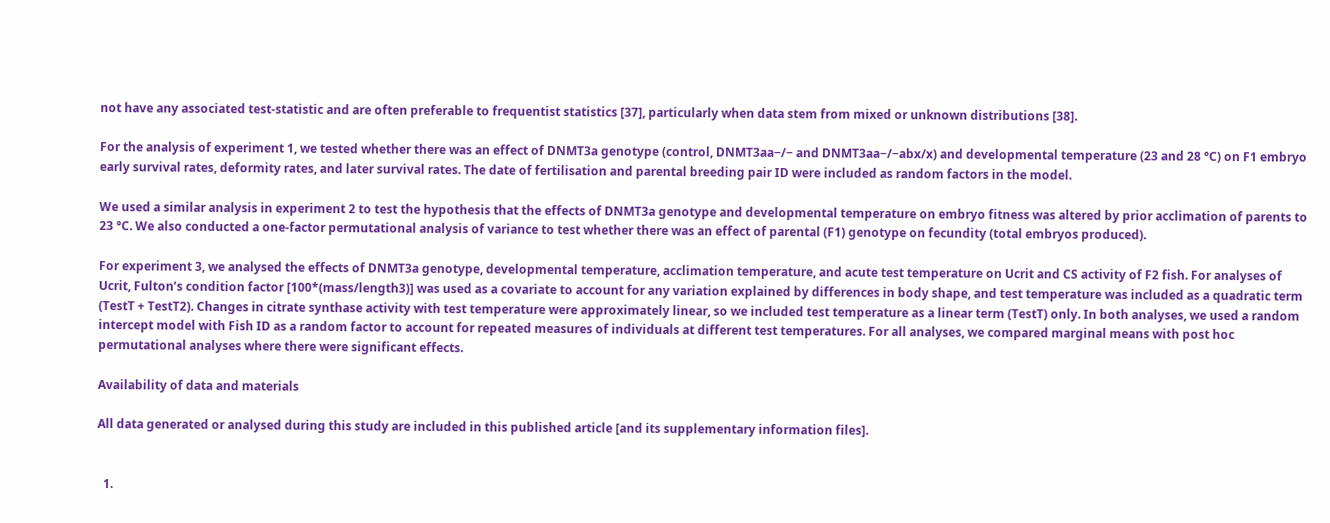not have any associated test-statistic and are often preferable to frequentist statistics [37], particularly when data stem from mixed or unknown distributions [38].

For the analysis of experiment 1, we tested whether there was an effect of DNMT3a genotype (control, DNMT3aa−/− and DNMT3aa−/−abx/x) and developmental temperature (23 and 28 °C) on F1 embryo early survival rates, deformity rates, and later survival rates. The date of fertilisation and parental breeding pair ID were included as random factors in the model.

We used a similar analysis in experiment 2 to test the hypothesis that the effects of DNMT3a genotype and developmental temperature on embryo fitness was altered by prior acclimation of parents to 23 °C. We also conducted a one-factor permutational analysis of variance to test whether there was an effect of parental (F1) genotype on fecundity (total embryos produced).

For experiment 3, we analysed the effects of DNMT3a genotype, developmental temperature, acclimation temperature, and acute test temperature on Ucrit and CS activity of F2 fish. For analyses of Ucrit, Fulton’s condition factor [100*(mass/length3)] was used as a covariate to account for any variation explained by differences in body shape, and test temperature was included as a quadratic term (TestT + TestT2). Changes in citrate synthase activity with test temperature were approximately linear, so we included test temperature as a linear term (TestT) only. In both analyses, we used a random intercept model with Fish ID as a random factor to account for repeated measures of individuals at different test temperatures. For all analyses, we compared marginal means with post hoc permutational analyses where there were significant effects.

Availability of data and materials

All data generated or analysed during this study are included in this published article [and its supplementary information files].


  1.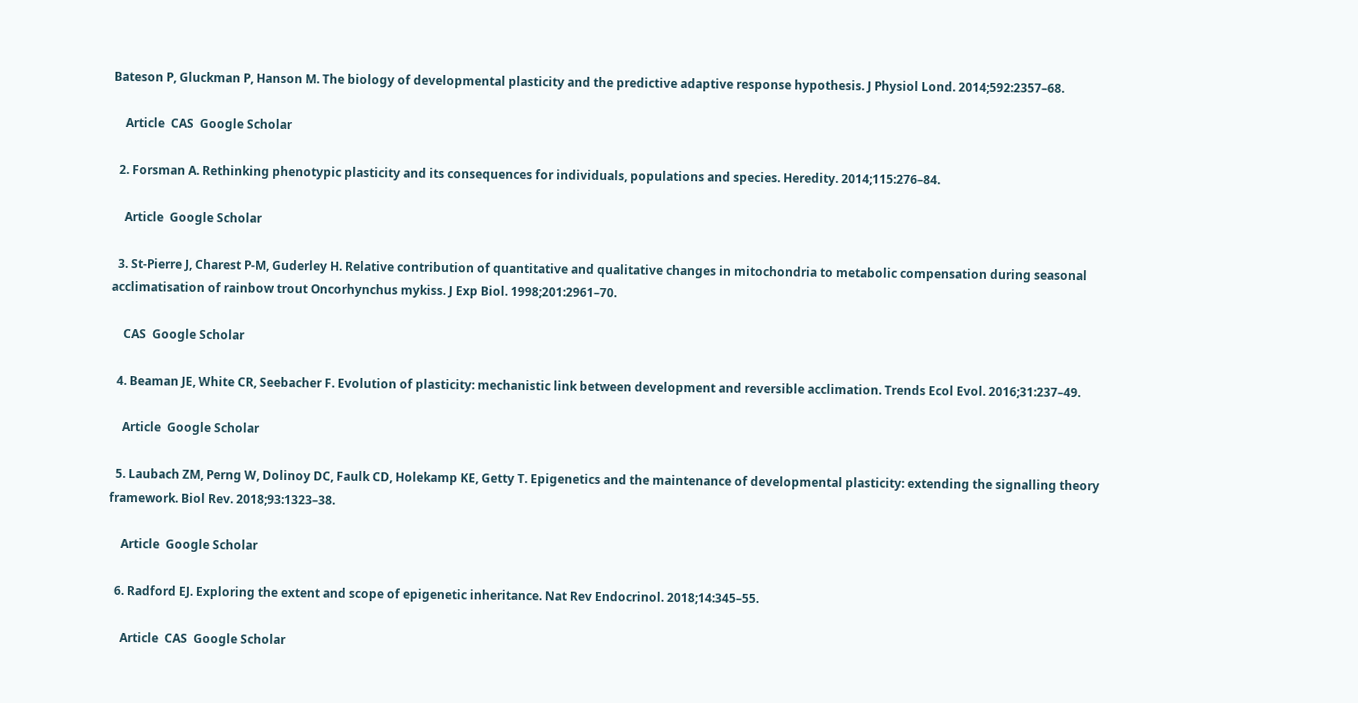Bateson P, Gluckman P, Hanson M. The biology of developmental plasticity and the predictive adaptive response hypothesis. J Physiol Lond. 2014;592:2357–68.

    Article  CAS  Google Scholar

  2. Forsman A. Rethinking phenotypic plasticity and its consequences for individuals, populations and species. Heredity. 2014;115:276–84.

    Article  Google Scholar

  3. St-Pierre J, Charest P-M, Guderley H. Relative contribution of quantitative and qualitative changes in mitochondria to metabolic compensation during seasonal acclimatisation of rainbow trout Oncorhynchus mykiss. J Exp Biol. 1998;201:2961–70.

    CAS  Google Scholar

  4. Beaman JE, White CR, Seebacher F. Evolution of plasticity: mechanistic link between development and reversible acclimation. Trends Ecol Evol. 2016;31:237–49.

    Article  Google Scholar

  5. Laubach ZM, Perng W, Dolinoy DC, Faulk CD, Holekamp KE, Getty T. Epigenetics and the maintenance of developmental plasticity: extending the signalling theory framework. Biol Rev. 2018;93:1323–38.

    Article  Google Scholar

  6. Radford EJ. Exploring the extent and scope of epigenetic inheritance. Nat Rev Endocrinol. 2018;14:345–55.

    Article  CAS  Google Scholar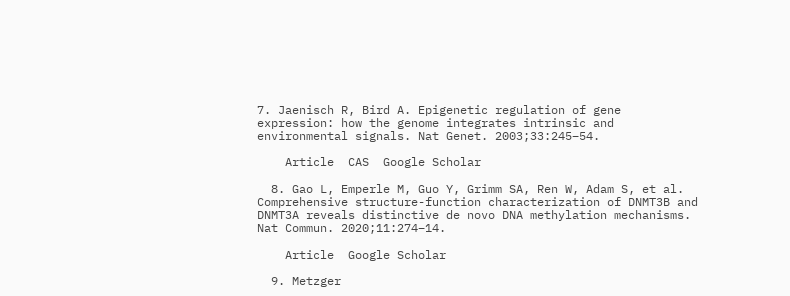7. Jaenisch R, Bird A. Epigenetic regulation of gene expression: how the genome integrates intrinsic and environmental signals. Nat Genet. 2003;33:245–54.

    Article  CAS  Google Scholar

  8. Gao L, Emperle M, Guo Y, Grimm SA, Ren W, Adam S, et al. Comprehensive structure-function characterization of DNMT3B and DNMT3A reveals distinctive de novo DNA methylation mechanisms. Nat Commun. 2020;11:274–14.

    Article  Google Scholar

  9. Metzger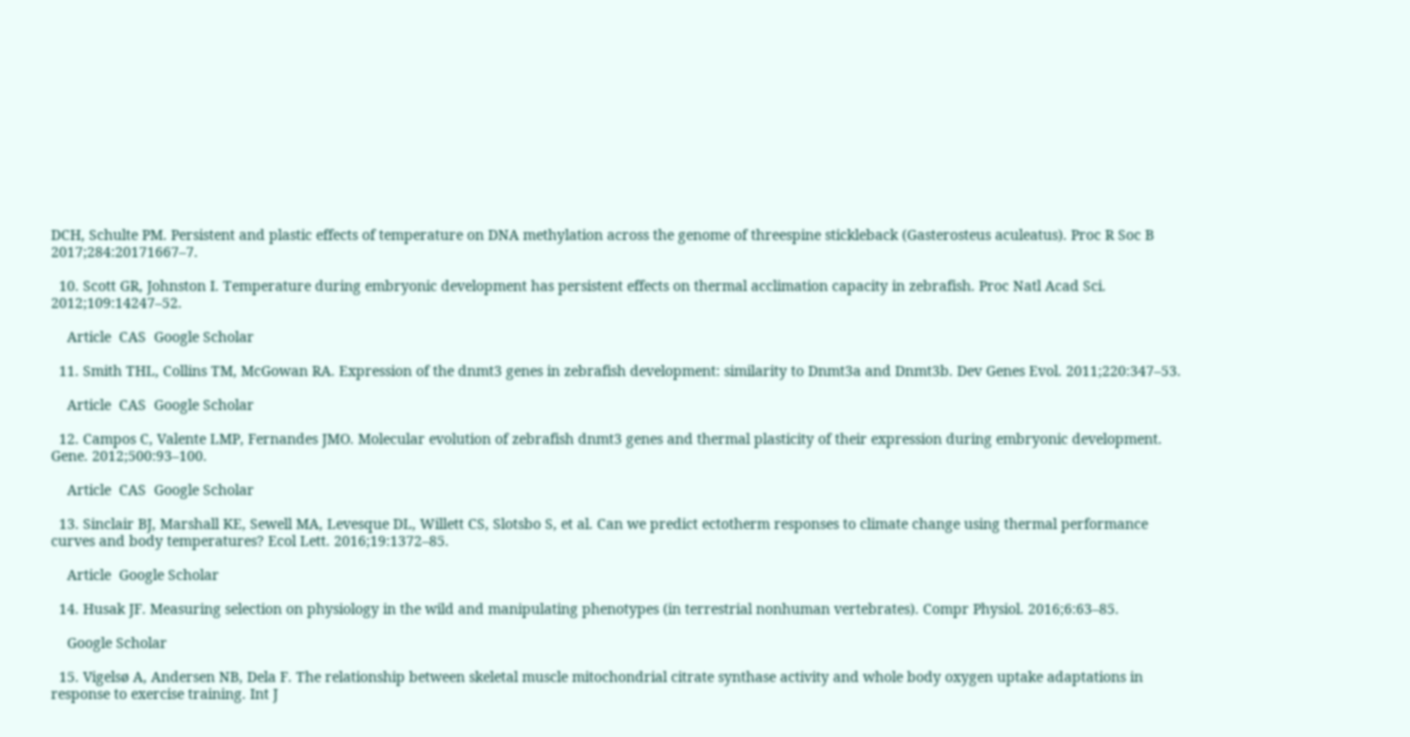DCH, Schulte PM. Persistent and plastic effects of temperature on DNA methylation across the genome of threespine stickleback (Gasterosteus aculeatus). Proc R Soc B 2017;284:20171667–7.

  10. Scott GR, Johnston I. Temperature during embryonic development has persistent effects on thermal acclimation capacity in zebrafish. Proc Natl Acad Sci. 2012;109:14247–52.

    Article  CAS  Google Scholar

  11. Smith THL, Collins TM, McGowan RA. Expression of the dnmt3 genes in zebrafish development: similarity to Dnmt3a and Dnmt3b. Dev Genes Evol. 2011;220:347–53.

    Article  CAS  Google Scholar

  12. Campos C, Valente LMP, Fernandes JMO. Molecular evolution of zebrafish dnmt3 genes and thermal plasticity of their expression during embryonic development. Gene. 2012;500:93–100.

    Article  CAS  Google Scholar

  13. Sinclair BJ, Marshall KE, Sewell MA, Levesque DL, Willett CS, Slotsbo S, et al. Can we predict ectotherm responses to climate change using thermal performance curves and body temperatures? Ecol Lett. 2016;19:1372–85.

    Article  Google Scholar

  14. Husak JF. Measuring selection on physiology in the wild and manipulating phenotypes (in terrestrial nonhuman vertebrates). Compr Physiol. 2016;6:63–85.

    Google Scholar

  15. Vigelsø A, Andersen NB, Dela F. The relationship between skeletal muscle mitochondrial citrate synthase activity and whole body oxygen uptake adaptations in response to exercise training. Int J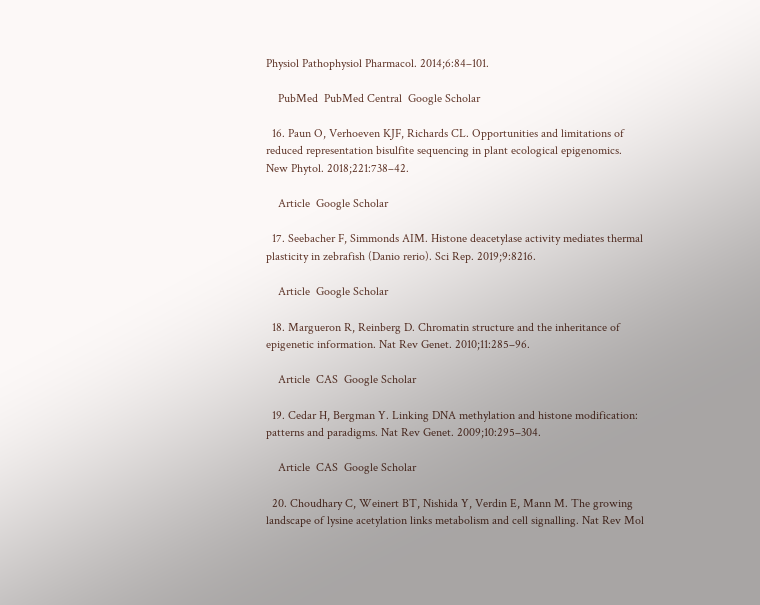Physiol Pathophysiol Pharmacol. 2014;6:84–101.

    PubMed  PubMed Central  Google Scholar

  16. Paun O, Verhoeven KJF, Richards CL. Opportunities and limitations of reduced representation bisulfite sequencing in plant ecological epigenomics. New Phytol. 2018;221:738–42.

    Article  Google Scholar

  17. Seebacher F, Simmonds AIM. Histone deacetylase activity mediates thermal plasticity in zebrafish (Danio rerio). Sci Rep. 2019;9:8216.

    Article  Google Scholar

  18. Margueron R, Reinberg D. Chromatin structure and the inheritance of epigenetic information. Nat Rev Genet. 2010;11:285–96.

    Article  CAS  Google Scholar

  19. Cedar H, Bergman Y. Linking DNA methylation and histone modification: patterns and paradigms. Nat Rev Genet. 2009;10:295–304.

    Article  CAS  Google Scholar

  20. Choudhary C, Weinert BT, Nishida Y, Verdin E, Mann M. The growing landscape of lysine acetylation links metabolism and cell signalling. Nat Rev Mol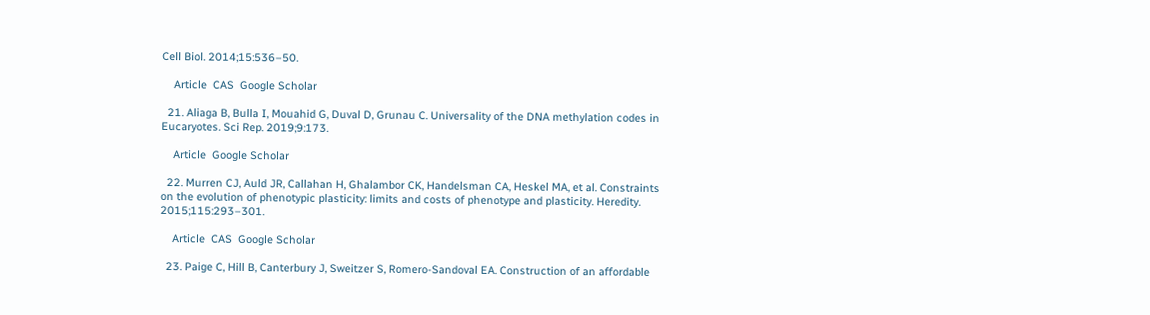Cell Biol. 2014;15:536–50.

    Article  CAS  Google Scholar

  21. Aliaga B, Bulla I, Mouahid G, Duval D, Grunau C. Universality of the DNA methylation codes in Eucaryotes. Sci Rep. 2019;9:173.

    Article  Google Scholar

  22. Murren CJ, Auld JR, Callahan H, Ghalambor CK, Handelsman CA, Heskel MA, et al. Constraints on the evolution of phenotypic plasticity: limits and costs of phenotype and plasticity. Heredity. 2015;115:293–301.

    Article  CAS  Google Scholar

  23. Paige C, Hill B, Canterbury J, Sweitzer S, Romero-Sandoval EA. Construction of an affordable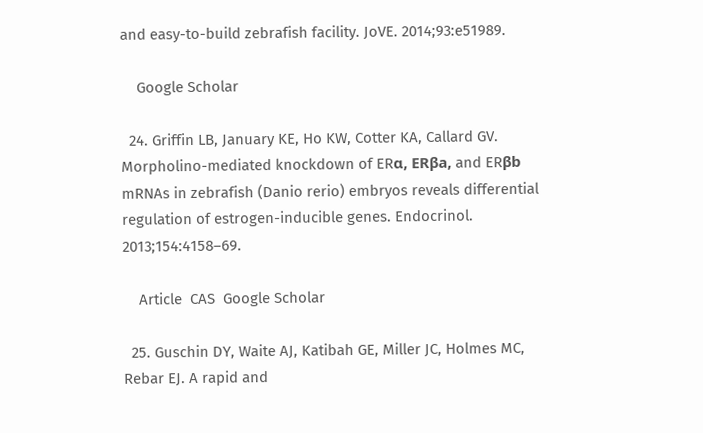and easy-to-build zebrafish facility. JoVE. 2014;93:e51989.

    Google Scholar

  24. Griffin LB, January KE, Ho KW, Cotter KA, Callard GV. Morpholino-mediated knockdown of ERα, ERβa, and ERβb mRNAs in zebrafish (Danio rerio) embryos reveals differential regulation of estrogen-inducible genes. Endocrinol. 2013;154:4158–69.

    Article  CAS  Google Scholar

  25. Guschin DY, Waite AJ, Katibah GE, Miller JC, Holmes MC, Rebar EJ. A rapid and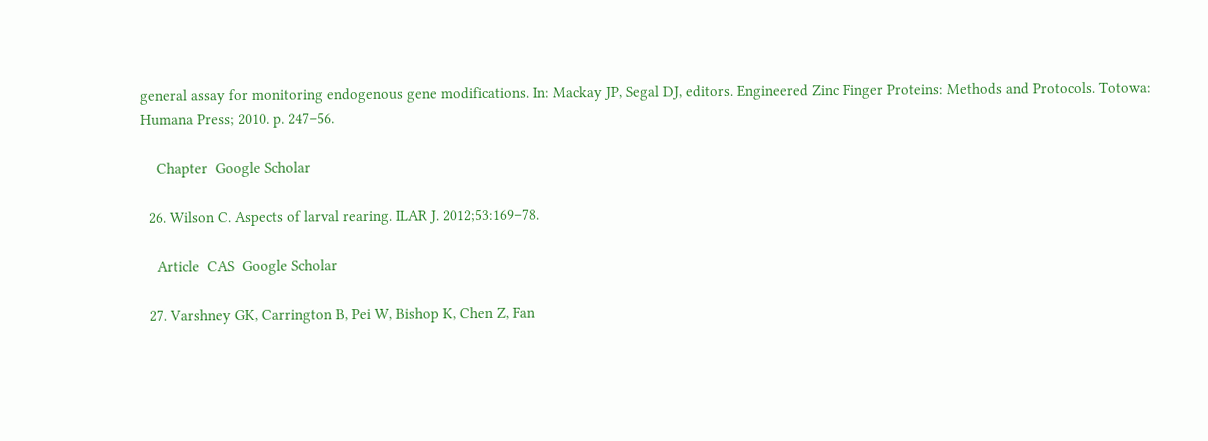general assay for monitoring endogenous gene modifications. In: Mackay JP, Segal DJ, editors. Engineered Zinc Finger Proteins: Methods and Protocols. Totowa: Humana Press; 2010. p. 247–56.

    Chapter  Google Scholar

  26. Wilson C. Aspects of larval rearing. ILAR J. 2012;53:169–78.

    Article  CAS  Google Scholar

  27. Varshney GK, Carrington B, Pei W, Bishop K, Chen Z, Fan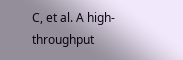C, et al. A high-throughput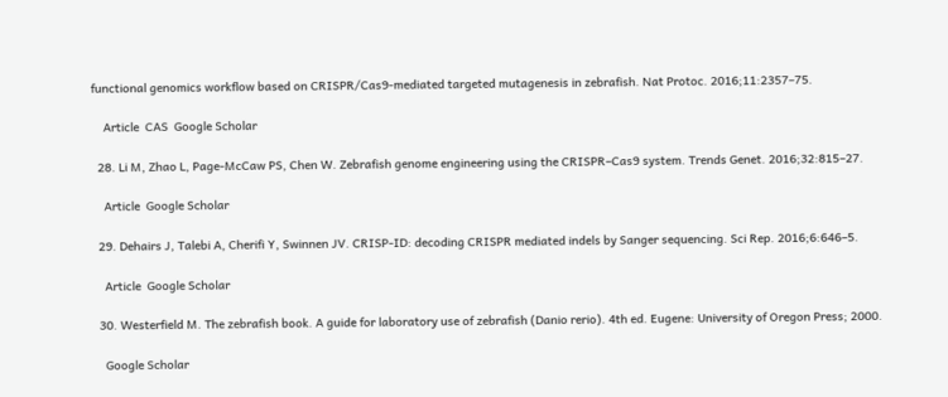functional genomics workflow based on CRISPR/Cas9-mediated targeted mutagenesis in zebrafish. Nat Protoc. 2016;11:2357–75.

    Article  CAS  Google Scholar

  28. Li M, Zhao L, Page-McCaw PS, Chen W. Zebrafish genome engineering using the CRISPR–Cas9 system. Trends Genet. 2016;32:815–27.

    Article  Google Scholar

  29. Dehairs J, Talebi A, Cherifi Y, Swinnen JV. CRISP-ID: decoding CRISPR mediated indels by Sanger sequencing. Sci Rep. 2016;6:646–5.

    Article  Google Scholar

  30. Westerfield M. The zebrafish book. A guide for laboratory use of zebrafish (Danio rerio). 4th ed. Eugene: University of Oregon Press; 2000.

    Google Scholar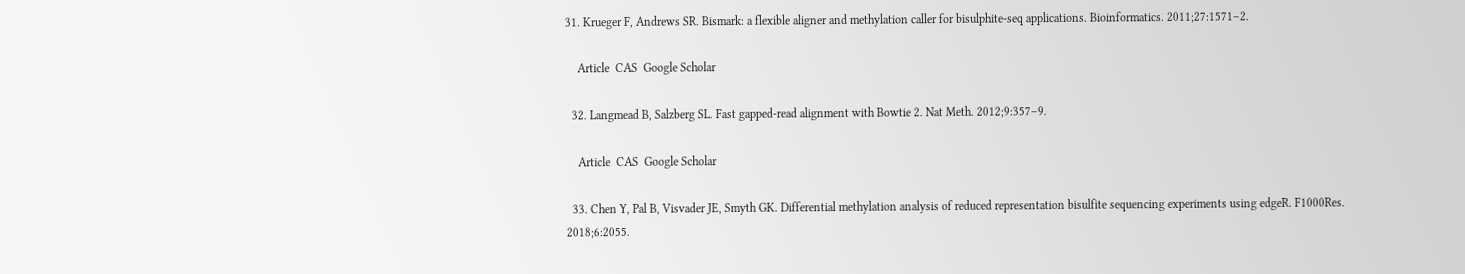31. Krueger F, Andrews SR. Bismark: a flexible aligner and methylation caller for bisulphite-seq applications. Bioinformatics. 2011;27:1571–2.

    Article  CAS  Google Scholar

  32. Langmead B, Salzberg SL. Fast gapped-read alignment with Bowtie 2. Nat Meth. 2012;9:357–9.

    Article  CAS  Google Scholar

  33. Chen Y, Pal B, Visvader JE, Smyth GK. Differential methylation analysis of reduced representation bisulfite sequencing experiments using edgeR. F1000Res. 2018;6:2055.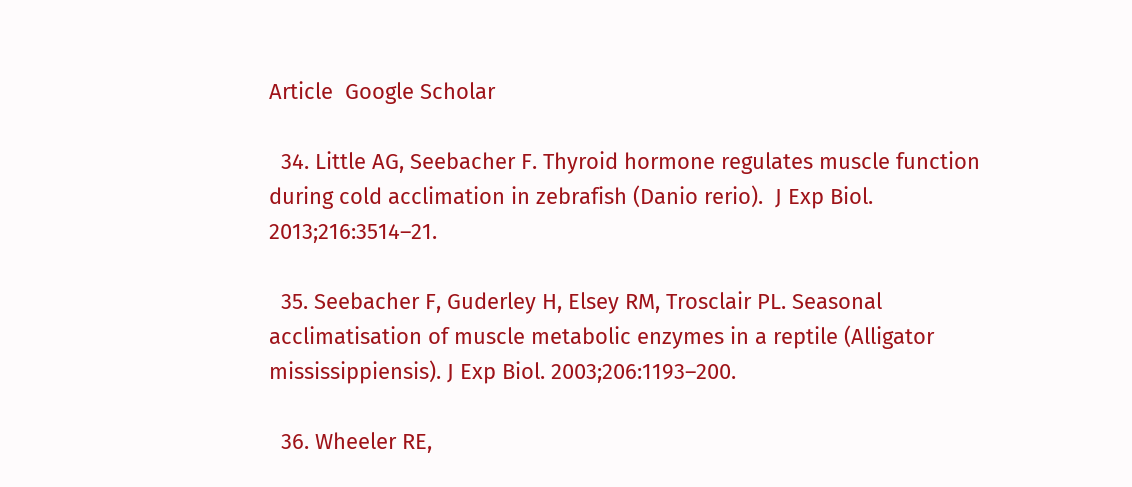Article  Google Scholar

  34. Little AG, Seebacher F. Thyroid hormone regulates muscle function during cold acclimation in zebrafish (Danio rerio).  J Exp Biol. 2013;216:3514–21.

  35. Seebacher F, Guderley H, Elsey RM, Trosclair PL. Seasonal acclimatisation of muscle metabolic enzymes in a reptile (Alligator mississippiensis). J Exp Biol. 2003;206:1193–200.

  36. Wheeler RE,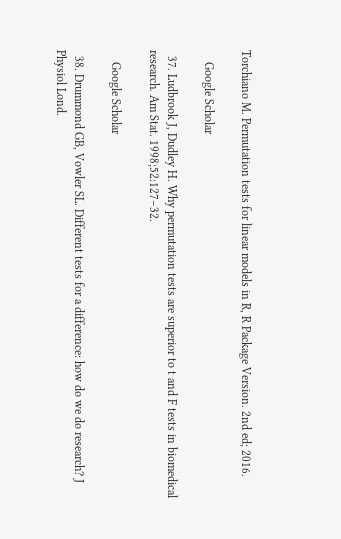Torchiano M. Permutation tests for linear models in R, R Package Version. 2nd ed; 2016.

    Google Scholar

  37. Ludbrook J, Dudley H. Why permutation tests are superior to t and F tests in biomedical research. Am Stat. 1998;52:127–32.

    Google Scholar

  38. Drummond GB, Vowler SL. Different tests for a difference: how do we do research? J Physiol Lond.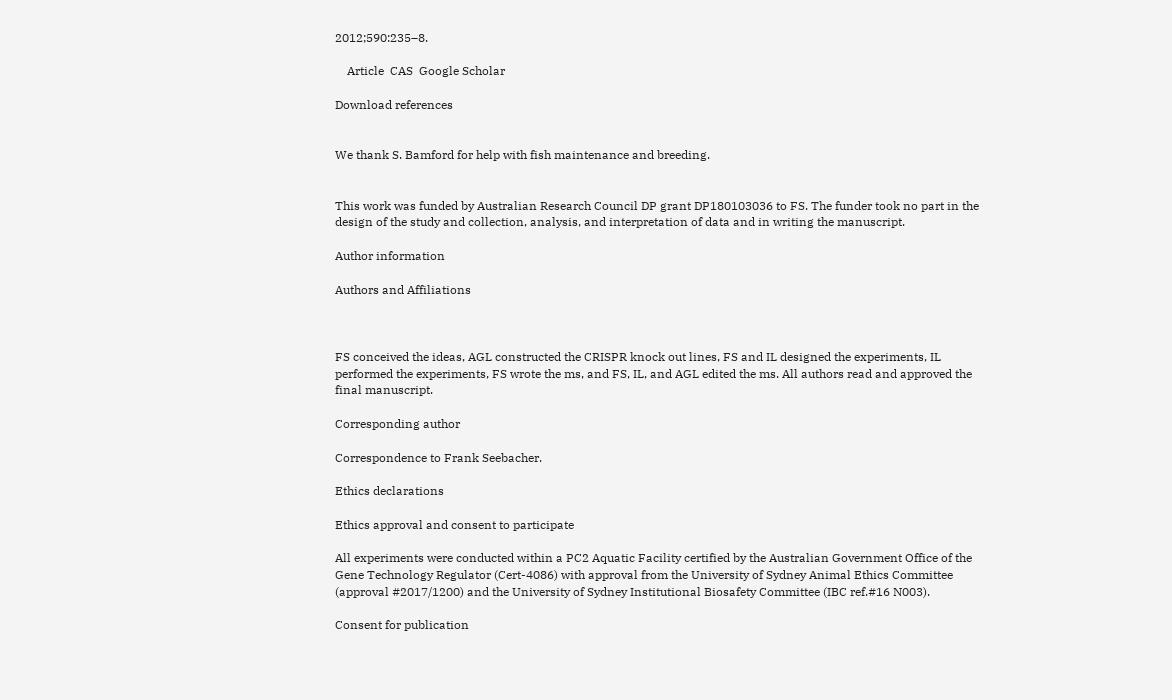2012;590:235–8.

    Article  CAS  Google Scholar

Download references


We thank S. Bamford for help with fish maintenance and breeding.


This work was funded by Australian Research Council DP grant DP180103036 to FS. The funder took no part in the design of the study and collection, analysis, and interpretation of data and in writing the manuscript.

Author information

Authors and Affiliations



FS conceived the ideas, AGL constructed the CRISPR knock out lines, FS and IL designed the experiments, IL performed the experiments, FS wrote the ms, and FS, IL, and AGL edited the ms. All authors read and approved the final manuscript.

Corresponding author

Correspondence to Frank Seebacher.

Ethics declarations

Ethics approval and consent to participate

All experiments were conducted within a PC2 Aquatic Facility certified by the Australian Government Office of the Gene Technology Regulator (Cert-4086) with approval from the University of Sydney Animal Ethics Committee (approval #2017/1200) and the University of Sydney Institutional Biosafety Committee (IBC ref.#16 N003).

Consent for publication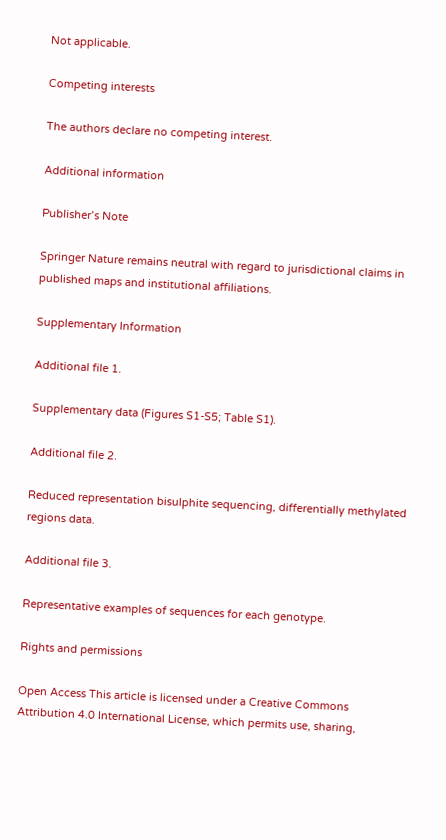Not applicable.

Competing interests

The authors declare no competing interest.

Additional information

Publisher’s Note

Springer Nature remains neutral with regard to jurisdictional claims in published maps and institutional affiliations.

Supplementary Information

Additional file 1.

Supplementary data (Figures S1-S5; Table S1).

Additional file 2.

Reduced representation bisulphite sequencing, differentially methylated regions data.

Additional file 3.

Representative examples of sequences for each genotype.

Rights and permissions

Open Access This article is licensed under a Creative Commons Attribution 4.0 International License, which permits use, sharing,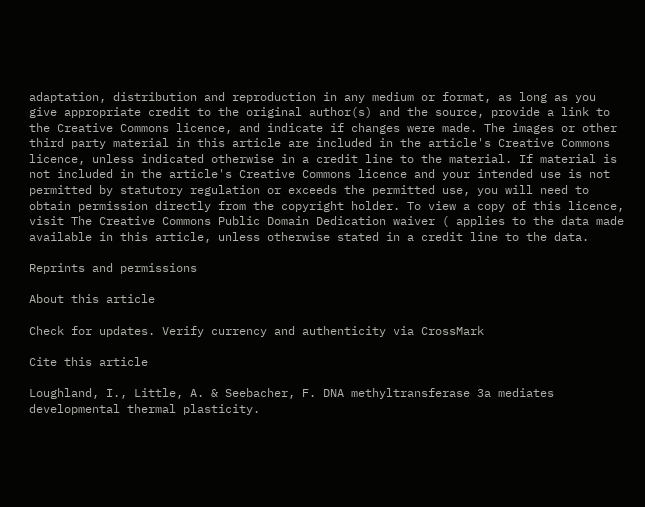adaptation, distribution and reproduction in any medium or format, as long as you give appropriate credit to the original author(s) and the source, provide a link to the Creative Commons licence, and indicate if changes were made. The images or other third party material in this article are included in the article's Creative Commons licence, unless indicated otherwise in a credit line to the material. If material is not included in the article's Creative Commons licence and your intended use is not permitted by statutory regulation or exceeds the permitted use, you will need to obtain permission directly from the copyright holder. To view a copy of this licence, visit The Creative Commons Public Domain Dedication waiver ( applies to the data made available in this article, unless otherwise stated in a credit line to the data.

Reprints and permissions

About this article

Check for updates. Verify currency and authenticity via CrossMark

Cite this article

Loughland, I., Little, A. & Seebacher, F. DNA methyltransferase 3a mediates developmental thermal plasticity.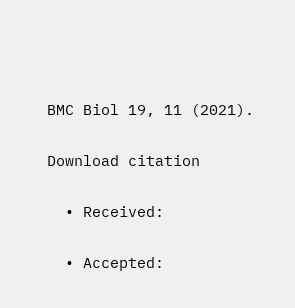BMC Biol 19, 11 (2021).

Download citation

  • Received:

  • Accepted: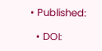• Published:

  • DOI: